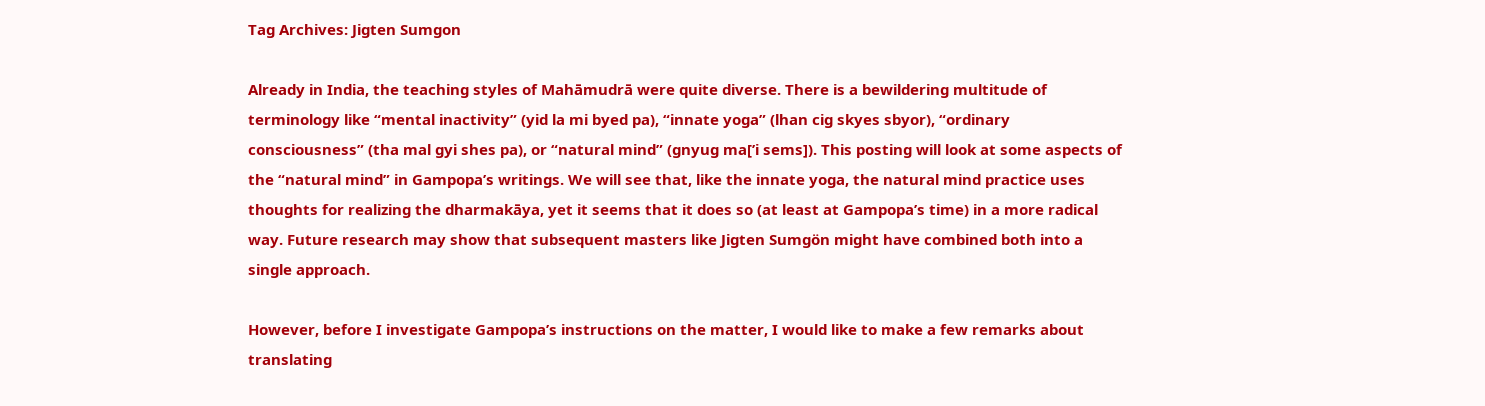Tag Archives: Jigten Sumgon

Already in India, the teaching styles of Mahāmudrā were quite diverse. There is a bewildering multitude of terminology like “mental inactivity” (yid la mi byed pa), “innate yoga” (lhan cig skyes sbyor), “ordinary consciousness” (tha mal gyi shes pa), or “natural mind” (gnyug ma[ʼi sems]). This posting will look at some aspects of the “natural mind” in Gampopa’s writings. We will see that, like the innate yoga, the natural mind practice uses thoughts for realizing the dharmakāya, yet it seems that it does so (at least at Gampopa’s time) in a more radical way. Future research may show that subsequent masters like Jigten Sumgön might have combined both into a single approach.

However, before I investigate Gampopa’s instructions on the matter, I would like to make a few remarks about translating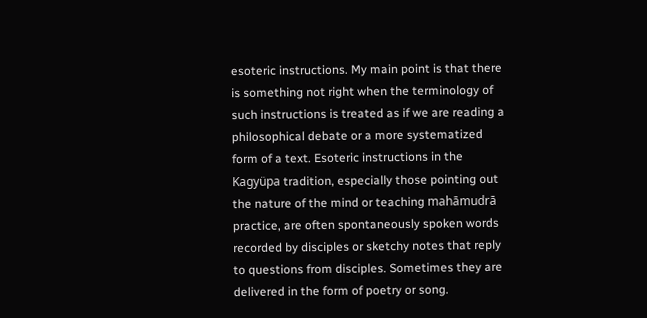esoteric instructions. My main point is that there is something not right when the terminology of such instructions is treated as if we are reading a philosophical debate or a more systematized form of a text. Esoteric instructions in the Kagyüpa tradition, especially those pointing out the nature of the mind or teaching mahāmudrā practice, are often spontaneously spoken words recorded by disciples or sketchy notes that reply to questions from disciples. Sometimes they are delivered in the form of poetry or song.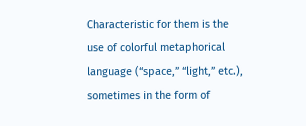Characteristic for them is the use of colorful metaphorical language (“space,” “light,” etc.), sometimes in the form of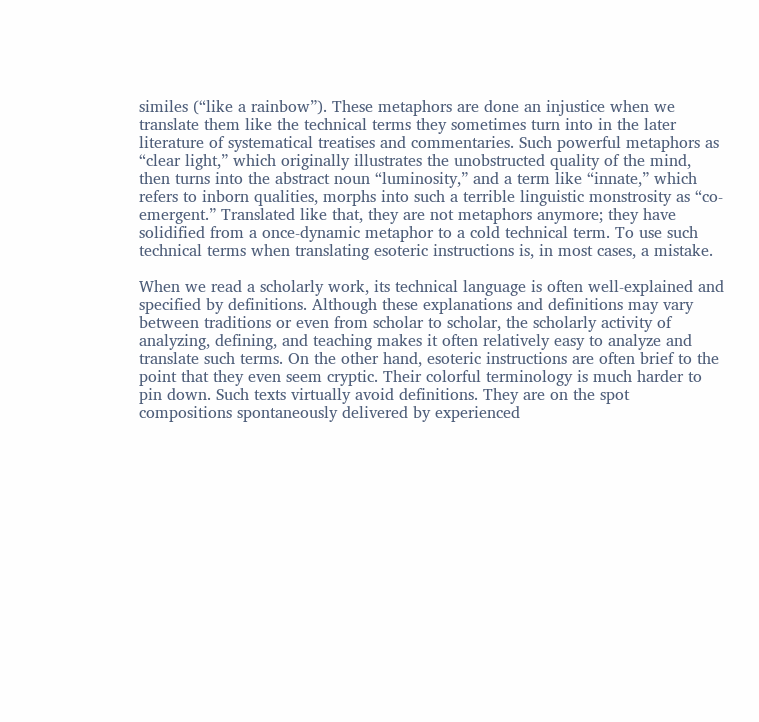similes (“like a rainbow”). These metaphors are done an injustice when we translate them like the technical terms they sometimes turn into in the later literature of systematical treatises and commentaries. Such powerful metaphors as “clear light,” which originally illustrates the unobstructed quality of the mind, then turns into the abstract noun “luminosity,” and a term like “innate,” which refers to inborn qualities, morphs into such a terrible linguistic monstrosity as “co-emergent.” Translated like that, they are not metaphors anymore; they have solidified from a once-dynamic metaphor to a cold technical term. To use such technical terms when translating esoteric instructions is, in most cases, a mistake.

When we read a scholarly work, its technical language is often well-explained and specified by definitions. Although these explanations and definitions may vary between traditions or even from scholar to scholar, the scholarly activity of analyzing, defining, and teaching makes it often relatively easy to analyze and translate such terms. On the other hand, esoteric instructions are often brief to the point that they even seem cryptic. Their colorful terminology is much harder to pin down. Such texts virtually avoid definitions. They are on the spot compositions spontaneously delivered by experienced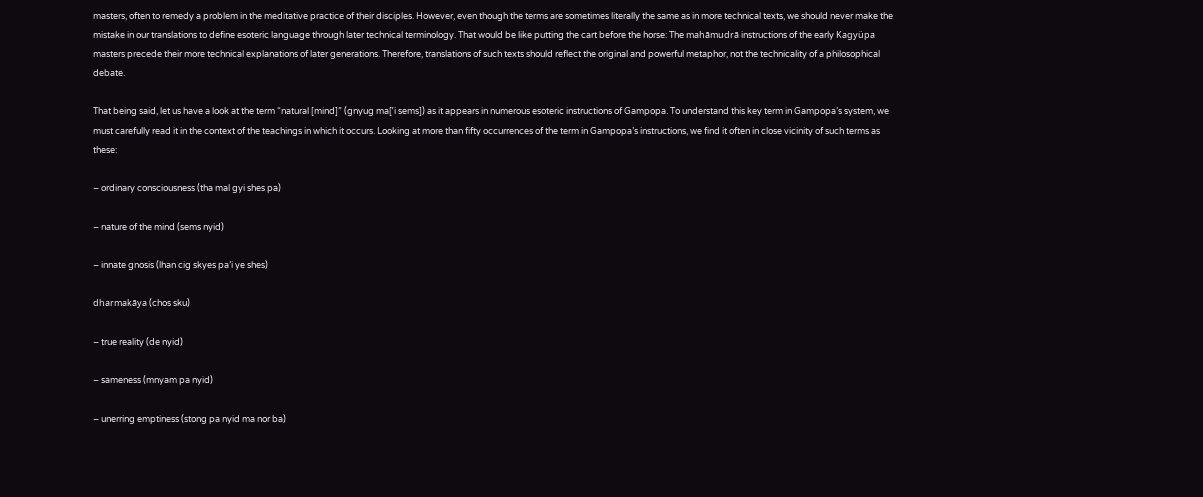masters, often to remedy a problem in the meditative practice of their disciples. However, even though the terms are sometimes literally the same as in more technical texts, we should never make the mistake in our translations to define esoteric language through later technical terminology. That would be like putting the cart before the horse: The mahāmudrā instructions of the early Kagyüpa masters precede their more technical explanations of later generations. Therefore, translations of such texts should reflect the original and powerful metaphor, not the technicality of a philosophical debate.

That being said, let us have a look at the term “natural [mind]” (gnyug ma[ʼi sems]) as it appears in numerous esoteric instructions of Gampopa. To understand this key term in Gampopa’s system, we must carefully read it in the context of the teachings in which it occurs. Looking at more than fifty occurrences of the term in Gampopa’s instructions, we find it often in close vicinity of such terms as these:

– ordinary consciousness (tha mal gyi shes pa)

– nature of the mind (sems nyid)

– innate gnosis (lhan cig skyes pa’i ye shes)

dharmakāya (chos sku)

– true reality (de nyid)

– sameness (mnyam pa nyid)

– unerring emptiness (stong pa nyid ma nor ba)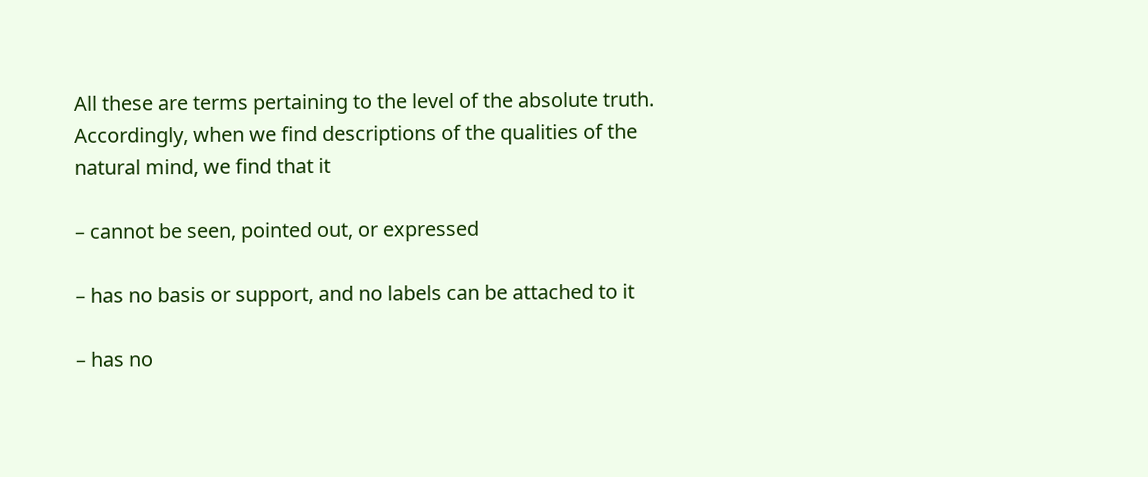All these are terms pertaining to the level of the absolute truth. Accordingly, when we find descriptions of the qualities of the natural mind, we find that it

– cannot be seen, pointed out, or expressed

– has no basis or support, and no labels can be attached to it

– has no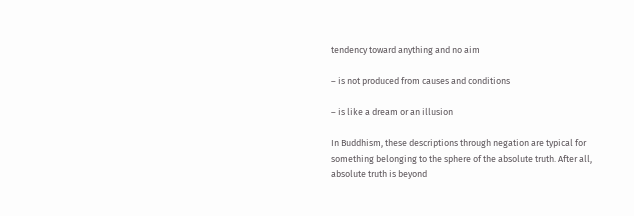tendency toward anything and no aim

– is not produced from causes and conditions

– is like a dream or an illusion

In Buddhism, these descriptions through negation are typical for something belonging to the sphere of the absolute truth. After all, absolute truth is beyond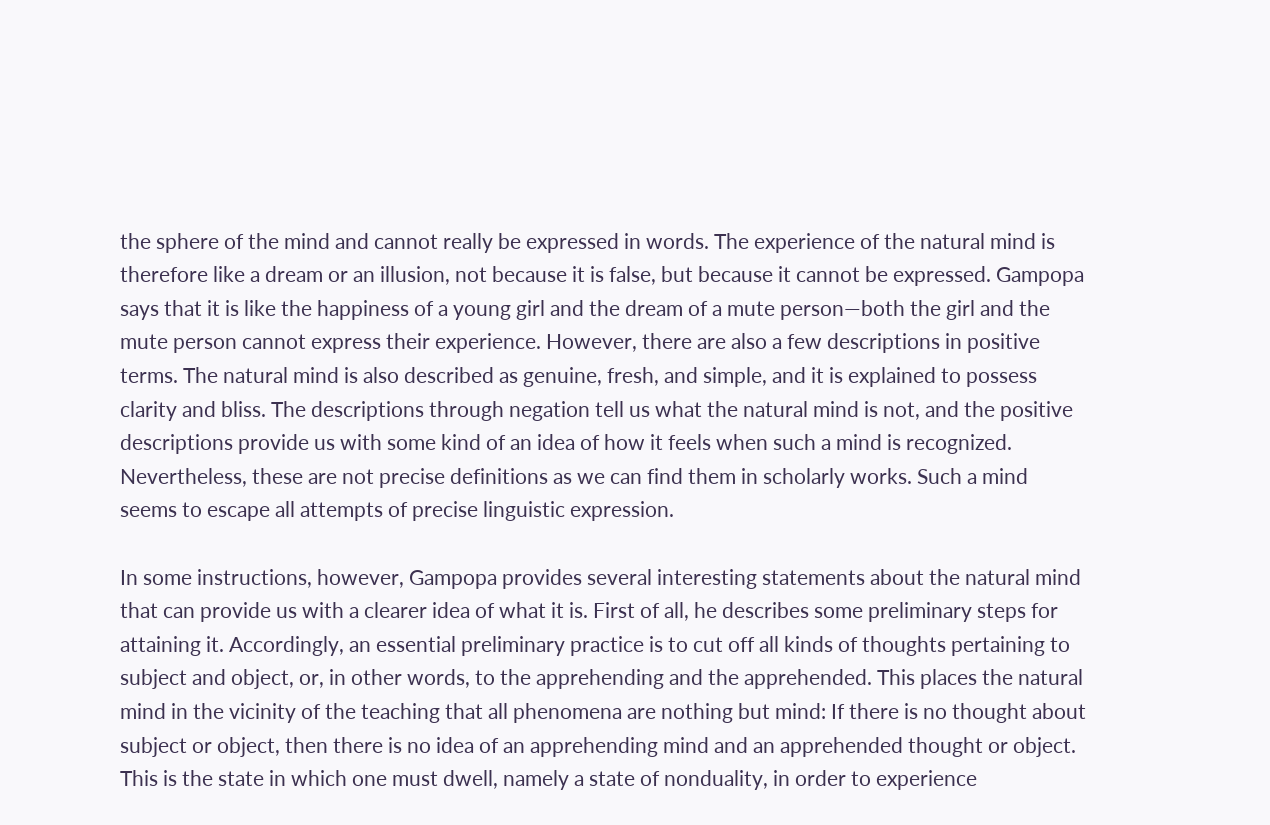the sphere of the mind and cannot really be expressed in words. The experience of the natural mind is therefore like a dream or an illusion, not because it is false, but because it cannot be expressed. Gampopa says that it is like the happiness of a young girl and the dream of a mute person—both the girl and the mute person cannot express their experience. However, there are also a few descriptions in positive terms. The natural mind is also described as genuine, fresh, and simple, and it is explained to possess clarity and bliss. The descriptions through negation tell us what the natural mind is not, and the positive descriptions provide us with some kind of an idea of how it feels when such a mind is recognized. Nevertheless, these are not precise definitions as we can find them in scholarly works. Such a mind seems to escape all attempts of precise linguistic expression.

In some instructions, however, Gampopa provides several interesting statements about the natural mind that can provide us with a clearer idea of what it is. First of all, he describes some preliminary steps for attaining it. Accordingly, an essential preliminary practice is to cut off all kinds of thoughts pertaining to subject and object, or, in other words, to the apprehending and the apprehended. This places the natural mind in the vicinity of the teaching that all phenomena are nothing but mind: If there is no thought about subject or object, then there is no idea of an apprehending mind and an apprehended thought or object. This is the state in which one must dwell, namely a state of nonduality, in order to experience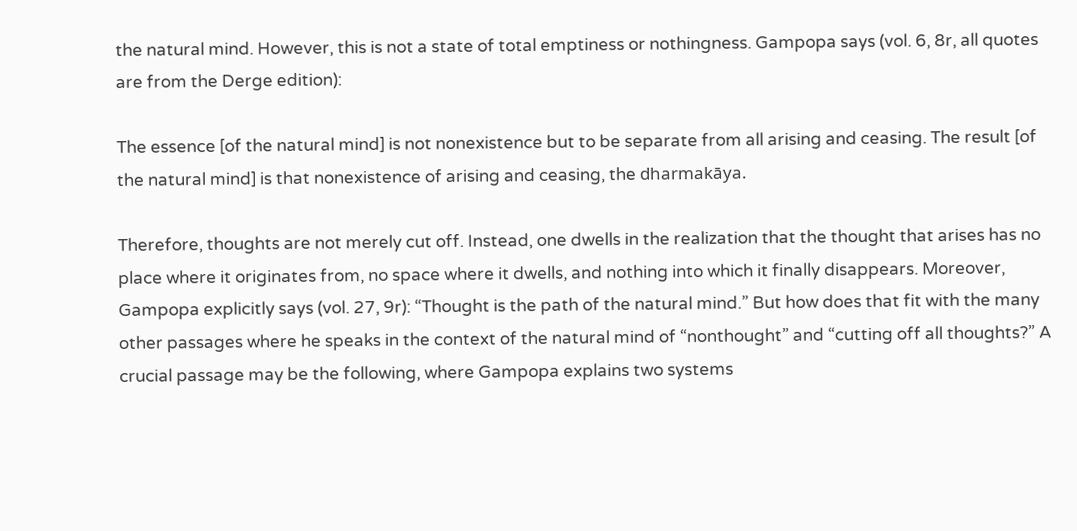the natural mind. However, this is not a state of total emptiness or nothingness. Gampopa says (vol. 6, 8r, all quotes are from the Derge edition):

The essence [of the natural mind] is not nonexistence but to be separate from all arising and ceasing. The result [of the natural mind] is that nonexistence of arising and ceasing, the dharmakāya.

Therefore, thoughts are not merely cut off. Instead, one dwells in the realization that the thought that arises has no place where it originates from, no space where it dwells, and nothing into which it finally disappears. Moreover, Gampopa explicitly says (vol. 27, 9r): “Thought is the path of the natural mind.” But how does that fit with the many other passages where he speaks in the context of the natural mind of “nonthought” and “cutting off all thoughts?” A crucial passage may be the following, where Gampopa explains two systems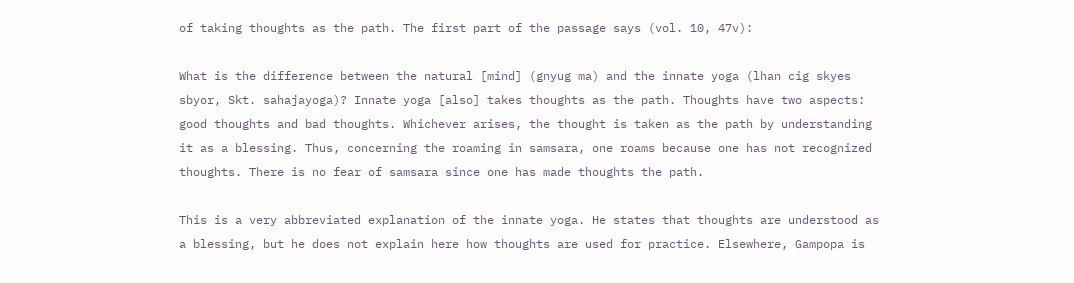of taking thoughts as the path. The first part of the passage says (vol. 10, 47v):

What is the difference between the natural [mind] (gnyug ma) and the innate yoga (lhan cig skyes sbyor, Skt. sahajayoga)? Innate yoga [also] takes thoughts as the path. Thoughts have two aspects: good thoughts and bad thoughts. Whichever arises, the thought is taken as the path by understanding it as a blessing. Thus, concerning the roaming in samsara, one roams because one has not recognized thoughts. There is no fear of samsara since one has made thoughts the path.

This is a very abbreviated explanation of the innate yoga. He states that thoughts are understood as a blessing, but he does not explain here how thoughts are used for practice. Elsewhere, Gampopa is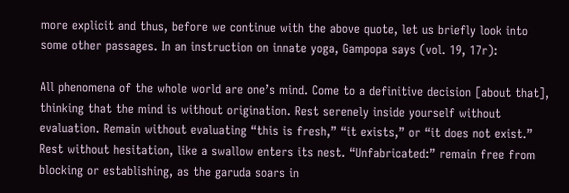more explicit and thus, before we continue with the above quote, let us briefly look into some other passages. In an instruction on innate yoga, Gampopa says (vol. 19, 17r):

All phenomena of the whole world are one’s mind. Come to a definitive decision [about that], thinking that the mind is without origination. Rest serenely inside yourself without evaluation. Remain without evaluating “this is fresh,” “it exists,” or “it does not exist.” Rest without hesitation, like a swallow enters its nest. “Unfabricated:” remain free from blocking or establishing, as the garuda soars in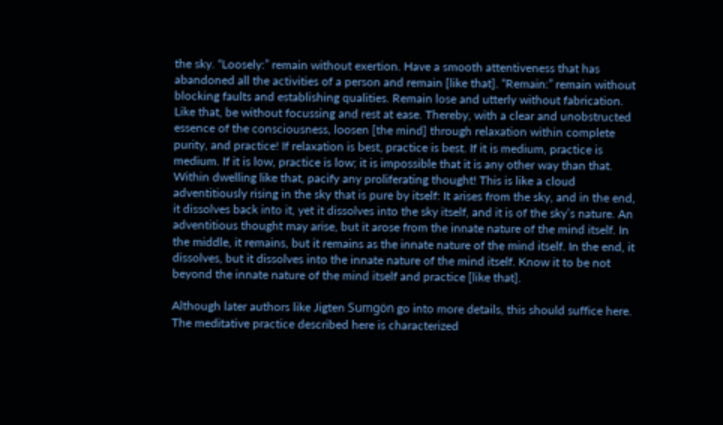the sky. “Loosely:” remain without exertion. Have a smooth attentiveness that has abandoned all the activities of a person and remain [like that]. “Remain:” remain without blocking faults and establishing qualities. Remain lose and utterly without fabrication. Like that, be without focussing and rest at ease. Thereby, with a clear and unobstructed essence of the consciousness, loosen [the mind] through relaxation within complete purity, and practice! If relaxation is best, practice is best. If it is medium, practice is medium. If it is low, practice is low; it is impossible that it is any other way than that. Within dwelling like that, pacify any proliferating thought! This is like a cloud adventitiously rising in the sky that is pure by itself: It arises from the sky, and in the end, it dissolves back into it, yet it dissolves into the sky itself, and it is of the sky’s nature. An adventitious thought may arise, but it arose from the innate nature of the mind itself. In the middle, it remains, but it remains as the innate nature of the mind itself. In the end, it dissolves, but it dissolves into the innate nature of the mind itself. Know it to be not beyond the innate nature of the mind itself and practice [like that].

Although later authors like Jigten Sumgön go into more details, this should suffice here. The meditative practice described here is characterized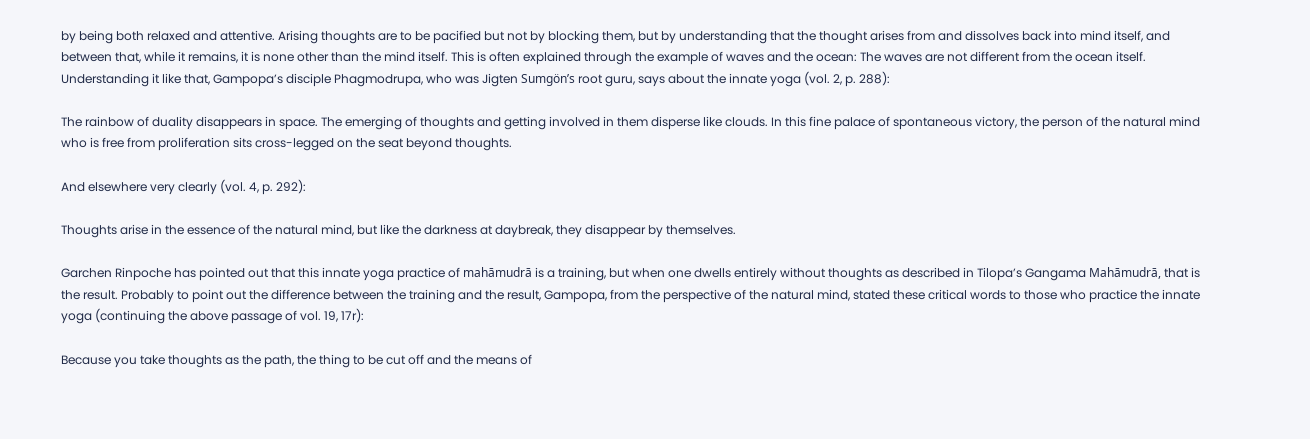by being both relaxed and attentive. Arising thoughts are to be pacified but not by blocking them, but by understanding that the thought arises from and dissolves back into mind itself, and between that, while it remains, it is none other than the mind itself. This is often explained through the example of waves and the ocean: The waves are not different from the ocean itself. Understanding it like that, Gampopa’s disciple Phagmodrupa, who was Jigten Sumgön’s root guru, says about the innate yoga (vol. 2, p. 288):

The rainbow of duality disappears in space. The emerging of thoughts and getting involved in them disperse like clouds. In this fine palace of spontaneous victory, the person of the natural mind who is free from proliferation sits cross-legged on the seat beyond thoughts.

And elsewhere very clearly (vol. 4, p. 292):

Thoughts arise in the essence of the natural mind, but like the darkness at daybreak, they disappear by themselves.

Garchen Rinpoche has pointed out that this innate yoga practice of mahāmudrā is a training, but when one dwells entirely without thoughts as described in Tilopa’s Gangama Mahāmudrā, that is the result. Probably to point out the difference between the training and the result, Gampopa, from the perspective of the natural mind, stated these critical words to those who practice the innate yoga (continuing the above passage of vol. 19, 17r):

Because you take thoughts as the path, the thing to be cut off and the means of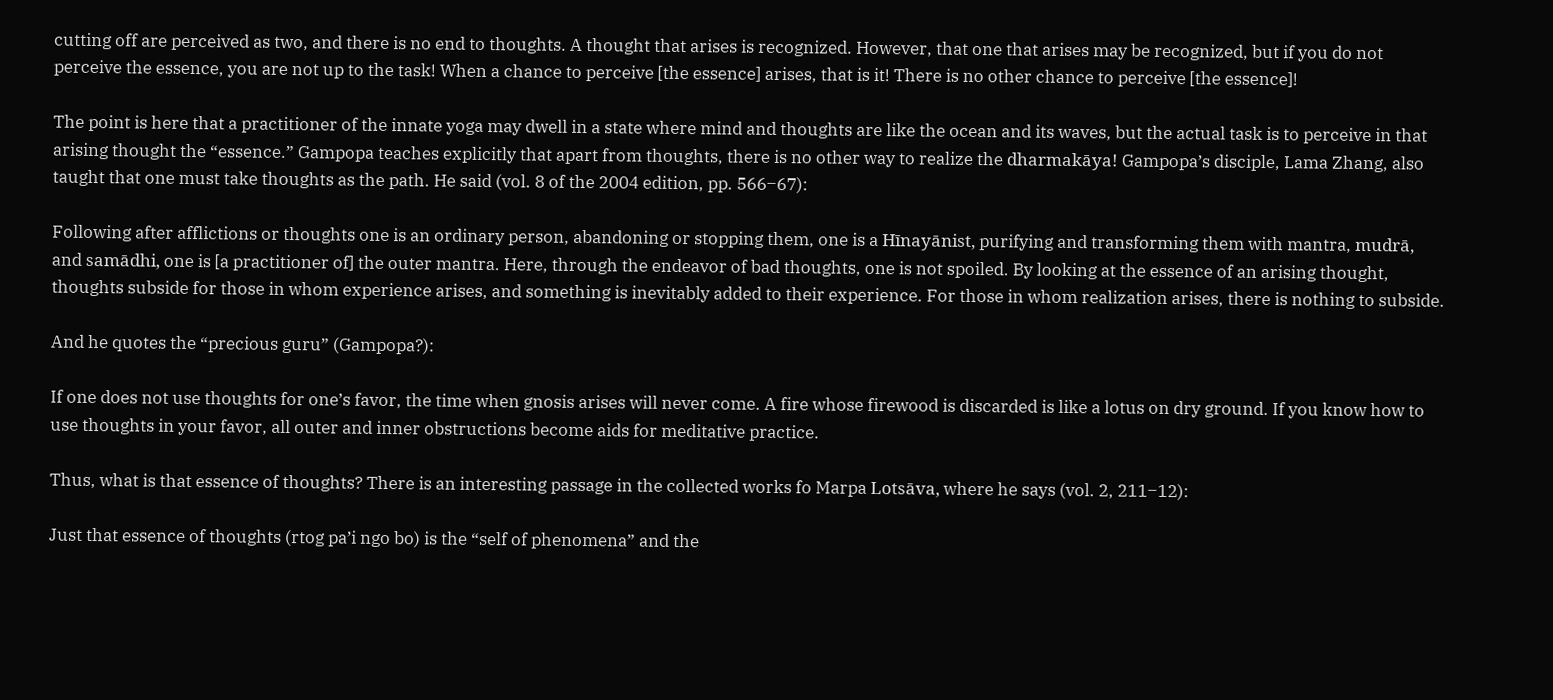cutting off are perceived as two, and there is no end to thoughts. A thought that arises is recognized. However, that one that arises may be recognized, but if you do not perceive the essence, you are not up to the task! When a chance to perceive [the essence] arises, that is it! There is no other chance to perceive [the essence]!

The point is here that a practitioner of the innate yoga may dwell in a state where mind and thoughts are like the ocean and its waves, but the actual task is to perceive in that arising thought the “essence.” Gampopa teaches explicitly that apart from thoughts, there is no other way to realize the dharmakāya! Gampopa’s disciple, Lama Zhang, also taught that one must take thoughts as the path. He said (vol. 8 of the 2004 edition, pp. 566‒67):

Following after afflictions or thoughts one is an ordinary person, abandoning or stopping them, one is a Hīnayānist, purifying and transforming them with mantra, mudrā, and samādhi, one is [a practitioner of] the outer mantra. Here, through the endeavor of bad thoughts, one is not spoiled. By looking at the essence of an arising thought, thoughts subside for those in whom experience arises, and something is inevitably added to their experience. For those in whom realization arises, there is nothing to subside.

And he quotes the “precious guru” (Gampopa?):

If one does not use thoughts for one’s favor, the time when gnosis arises will never come. A fire whose firewood is discarded is like a lotus on dry ground. If you know how to use thoughts in your favor, all outer and inner obstructions become aids for meditative practice.

Thus, what is that essence of thoughts? There is an interesting passage in the collected works fo Marpa Lotsāva, where he says (vol. 2, 211‒12):

Just that essence of thoughts (rtog pa’i ngo bo) is the “self of phenomena” and the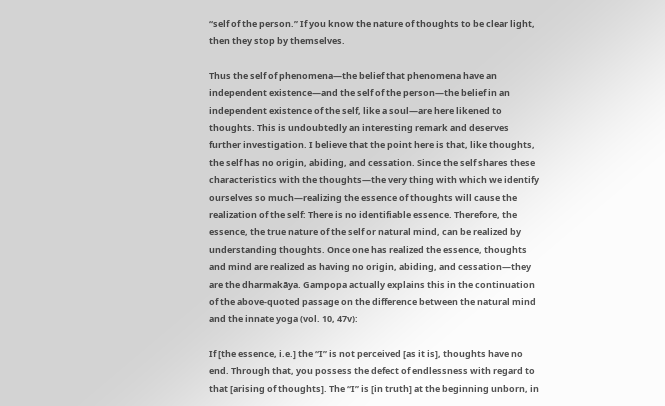“self of the person.” If you know the nature of thoughts to be clear light, then they stop by themselves.

Thus the self of phenomena—the belief that phenomena have an independent existence—and the self of the person—the belief in an independent existence of the self, like a soul—are here likened to thoughts. This is undoubtedly an interesting remark and deserves further investigation. I believe that the point here is that, like thoughts, the self has no origin, abiding, and cessation. Since the self shares these characteristics with the thoughts—the very thing with which we identify ourselves so much—realizing the essence of thoughts will cause the realization of the self: There is no identifiable essence. Therefore, the essence, the true nature of the self or natural mind, can be realized by understanding thoughts. Once one has realized the essence, thoughts and mind are realized as having no origin, abiding, and cessation—they are the dharmakāya. Gampopa actually explains this in the continuation of the above-quoted passage on the difference between the natural mind and the innate yoga (vol. 10, 47v):

If [the essence, i.e.] the “I” is not perceived [as it is], thoughts have no end. Through that, you possess the defect of endlessness with regard to that [arising of thoughts]. The “I” is [in truth] at the beginning unborn, in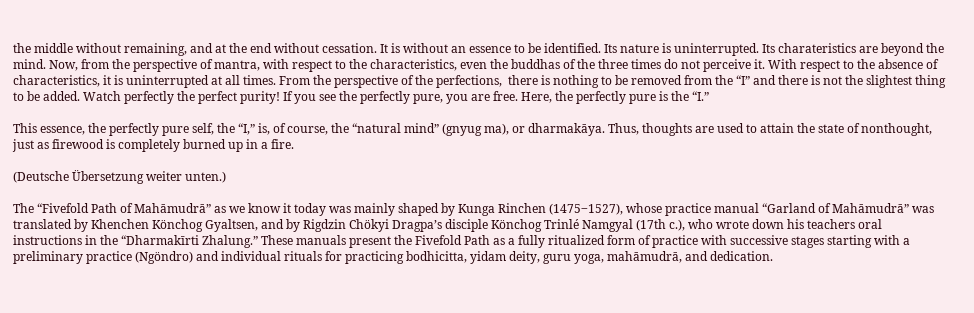the middle without remaining, and at the end without cessation. It is without an essence to be identified. Its nature is uninterrupted. Its charateristics are beyond the mind. Now, from the perspective of mantra, with respect to the characteristics, even the buddhas of the three times do not perceive it. With respect to the absence of characteristics, it is uninterrupted at all times. From the perspective of the perfections,  there is nothing to be removed from the “I” and there is not the slightest thing to be added. Watch perfectly the perfect purity! If you see the perfectly pure, you are free. Here, the perfectly pure is the “I.”

This essence, the perfectly pure self, the “I,” is, of course, the “natural mind” (gnyug ma), or dharmakāya. Thus, thoughts are used to attain the state of nonthought, just as firewood is completely burned up in a fire.

(Deutsche Übersetzung weiter unten.)

The “Fivefold Path of Mahāmudrā” as we know it today was mainly shaped by Kunga Rinchen (1475‒1527), whose practice manual “Garland of Mahāmudrā” was translated by Khenchen Könchog Gyaltsen, and by Rigdzin Chökyi Dragpa’s disciple Könchog Trinlé Namgyal (17th c.), who wrote down his teachers oral instructions in the “Dharmakīrti Zhalung.” These manuals present the Fivefold Path as a fully ritualized form of practice with successive stages starting with a preliminary practice (Ngöndro) and individual rituals for practicing bodhicitta, yidam deity, guru yoga, mahāmudrā, and dedication.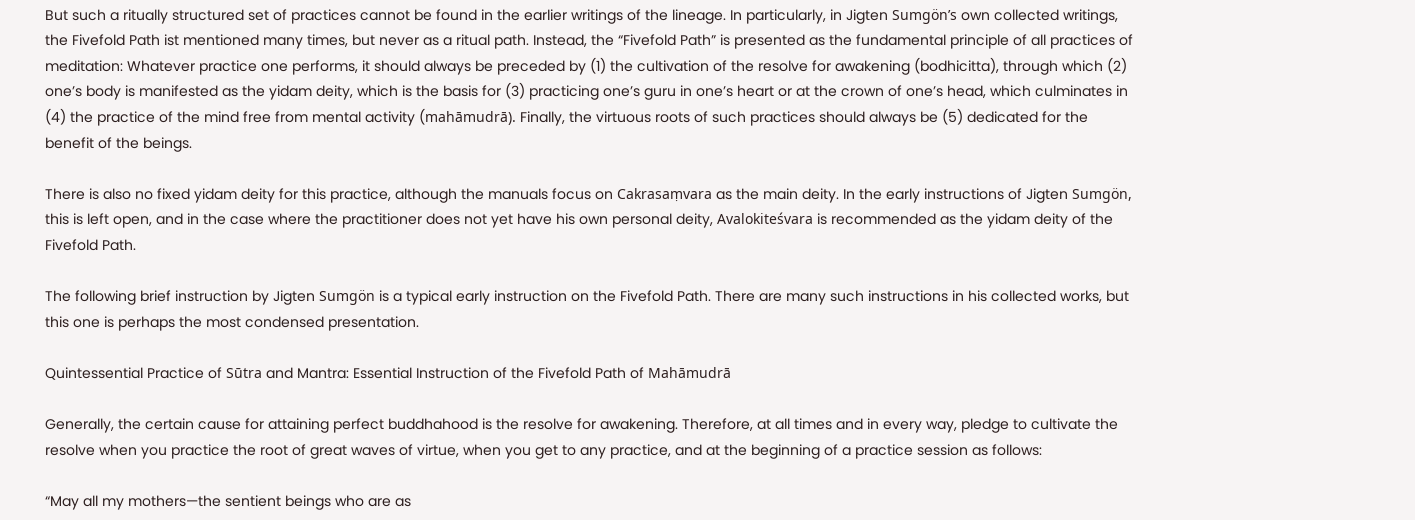But such a ritually structured set of practices cannot be found in the earlier writings of the lineage. In particularly, in Jigten Sumgön’s own collected writings, the Fivefold Path ist mentioned many times, but never as a ritual path. Instead, the “Fivefold Path” is presented as the fundamental principle of all practices of meditation: Whatever practice one performs, it should always be preceded by (1) the cultivation of the resolve for awakening (bodhicitta), through which (2) one’s body is manifested as the yidam deity, which is the basis for (3) practicing one’s guru in one’s heart or at the crown of one’s head, which culminates in (4) the practice of the mind free from mental activity (mahāmudrā). Finally, the virtuous roots of such practices should always be (5) dedicated for the benefit of the beings.

There is also no fixed yidam deity for this practice, although the manuals focus on Cakrasaṃvara as the main deity. In the early instructions of Jigten Sumgön, this is left open, and in the case where the practitioner does not yet have his own personal deity, Avalokiteśvara is recommended as the yidam deity of the Fivefold Path.

The following brief instruction by Jigten Sumgön is a typical early instruction on the Fivefold Path. There are many such instructions in his collected works, but this one is perhaps the most condensed presentation.

Quintessential Practice of Sūtra and Mantra: Essential Instruction of the Fivefold Path of Mahāmudrā

Generally, the certain cause for attaining perfect buddhahood is the resolve for awakening. Therefore, at all times and in every way, pledge to cultivate the resolve when you practice the root of great waves of virtue, when you get to any practice, and at the beginning of a practice session as follows:

“May all my mothers—the sentient beings who are as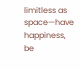limitless as space—have happiness, be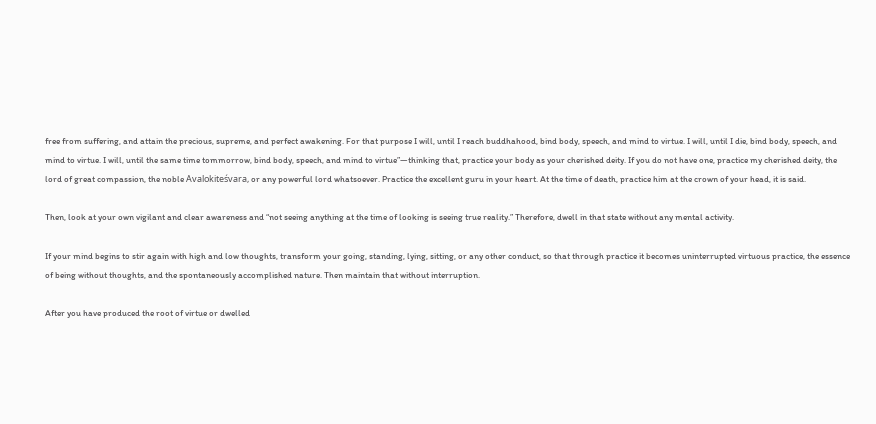free from suffering, and attain the precious, supreme, and perfect awakening. For that purpose I will, until I reach buddhahood, bind body, speech, and mind to virtue. I will, until I die, bind body, speech, and mind to virtue. I will, until the same time tommorrow, bind body, speech, and mind to virtue”—thinking that, practice your body as your cherished deity. If you do not have one, practice my cherished deity, the lord of great compassion, the noble Avalokiteśvara, or any powerful lord whatsoever. Practice the excellent guru in your heart. At the time of death, practice him at the crown of your head, it is said.

Then, look at your own vigilant and clear awareness and “not seeing anything at the time of looking is seeing true reality.” Therefore, dwell in that state without any mental activity.

If your mind begins to stir again with high and low thoughts, transform your going, standing, lying, sitting, or any other conduct, so that through practice it becomes uninterrupted virtuous practice, the essence of being without thoughts, and the spontaneously accomplished nature. Then maintain that without interruption.

After you have produced the root of virtue or dwelled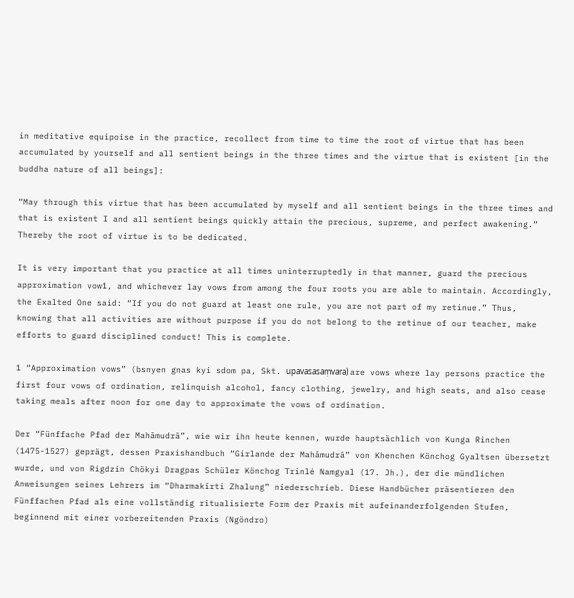in meditative equipoise in the practice, recollect from time to time the root of virtue that has been accumulated by yourself and all sentient beings in the three times and the virtue that is existent [in the buddha nature of all beings]:

“May through this virtue that has been accumulated by myself and all sentient beings in the three times and that is existent I and all sentient beings quickly attain the precious, supreme, and perfect awakening.” Thereby the root of virtue is to be dedicated.

It is very important that you practice at all times uninterruptedly in that manner, guard the precious approximation vow1, and whichever lay vows from among the four roots you are able to maintain. Accordingly, the Exalted One said: “If you do not guard at least one rule, you are not part of my retinue.” Thus, knowing that all activities are without purpose if you do not belong to the retinue of our teacher, make efforts to guard disciplined conduct! This is complete.

1 “Approximation vows” (bsnyen gnas kyi sdom pa, Skt. upavasasaṃvara) are vows where lay persons practice the first four vows of ordination, relinquish alcohol, fancy clothing, jewelry, and high seats, and also cease taking meals after noon for one day to approximate the vows of ordination.

Der “Fünffache Pfad der Mahāmudrā”, wie wir ihn heute kennen, wurde hauptsächlich von Kunga Rinchen (1475-1527) geprägt, dessen Praxishandbuch “Girlande der Mahāmudrā” von Khenchen Könchog Gyaltsen übersetzt wurde, und von Rigdzin Chökyi Dragpas Schüler Könchog Trinlé Namgyal (17. Jh.), der die mündlichen Anweisungen seines Lehrers im “Dharmakīrti Zhalung” niederschrieb. Diese Handbücher präsentieren den Fünffachen Pfad als eine vollständig ritualisierte Form der Praxis mit aufeinanderfolgenden Stufen, beginnend mit einer vorbereitenden Praxis (Ngöndro)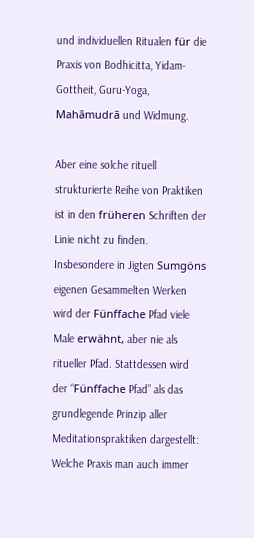und individuellen Ritualen für die Praxis von Bodhicitta, Yidam-Gottheit, Guru-Yoga, Mahāmudrā und Widmung.

Aber eine solche rituell strukturierte Reihe von Praktiken ist in den früheren Schriften der Linie nicht zu finden. Insbesondere in Jigten Sumgöns eigenen Gesammelten Werken wird der Fünffache Pfad viele Male erwähnt, aber nie als ritueller Pfad. Stattdessen wird der “Fünffache Pfad” als das grundlegende Prinzip aller Meditationspraktiken dargestellt: Welche Praxis man auch immer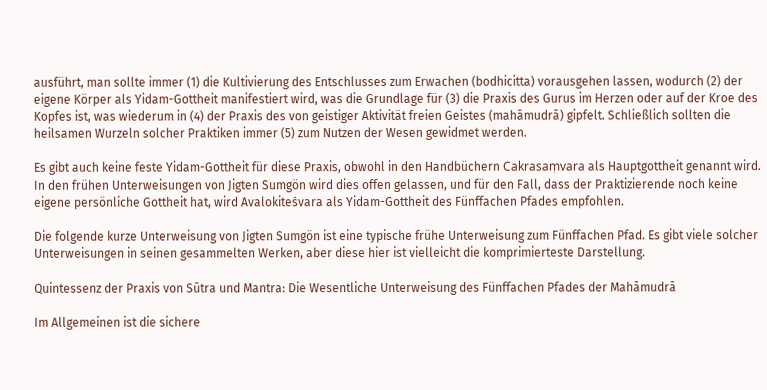ausführt, man sollte immer (1) die Kultivierung des Entschlusses zum Erwachen (bodhicitta) vorausgehen lassen, wodurch (2) der eigene Körper als Yidam-Gottheit manifestiert wird, was die Grundlage für (3) die Praxis des Gurus im Herzen oder auf der Kroe des Kopfes ist, was wiederum in (4) der Praxis des von geistiger Aktivität freien Geistes (mahāmudrā) gipfelt. Schließlich sollten die heilsamen Wurzeln solcher Praktiken immer (5) zum Nutzen der Wesen gewidmet werden.

Es gibt auch keine feste Yidam-Gottheit für diese Praxis, obwohl in den Handbüchern Cakrasaṃvara als Hauptgottheit genannt wird. In den frühen Unterweisungen von Jigten Sumgön wird dies offen gelassen, und für den Fall, dass der Praktizierende noch keine eigene persönliche Gottheit hat, wird Avalokiteśvara als Yidam-Gottheit des Fünffachen Pfades empfohlen.

Die folgende kurze Unterweisung von Jigten Sumgön ist eine typische frühe Unterweisung zum Fünffachen Pfad. Es gibt viele solcher Unterweisungen in seinen gesammelten Werken, aber diese hier ist vielleicht die komprimierteste Darstellung.

Quintessenz der Praxis von Sūtra und Mantra: Die Wesentliche Unterweisung des Fünffachen Pfades der Mahāmudrā

Im Allgemeinen ist die sichere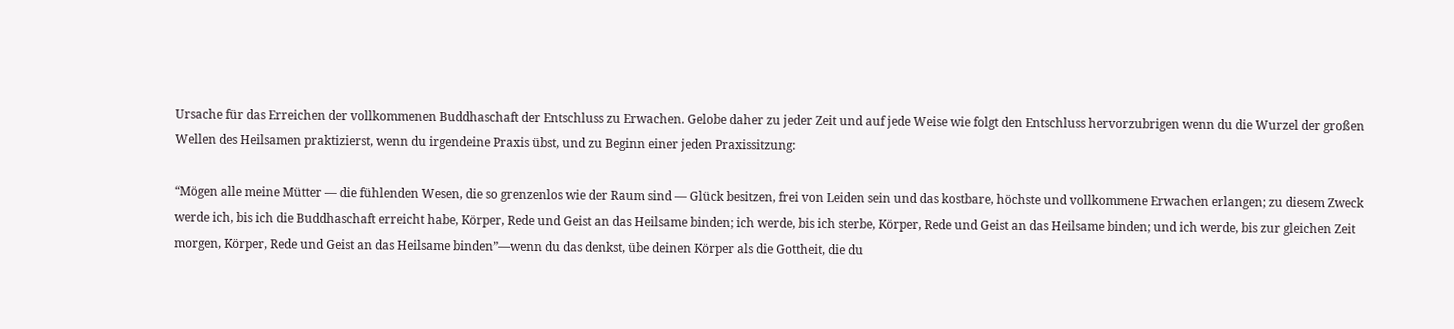Ursache für das Erreichen der vollkommenen Buddhaschaft der Entschluss zu Erwachen. Gelobe daher zu jeder Zeit und auf jede Weise wie folgt den Entschluss hervorzubrigen wenn du die Wurzel der großen Wellen des Heilsamen praktizierst, wenn du irgendeine Praxis übst, und zu Beginn einer jeden Praxissitzung:

“Mögen alle meine Mütter — die fühlenden Wesen, die so grenzenlos wie der Raum sind — Glück besitzen, frei von Leiden sein und das kostbare, höchste und vollkommene Erwachen erlangen; zu diesem Zweck werde ich, bis ich die Buddhaschaft erreicht habe, Körper, Rede und Geist an das Heilsame binden; ich werde, bis ich sterbe, Körper, Rede und Geist an das Heilsame binden; und ich werde, bis zur gleichen Zeit morgen, Körper, Rede und Geist an das Heilsame binden”—wenn du das denkst, übe deinen Körper als die Gottheit, die du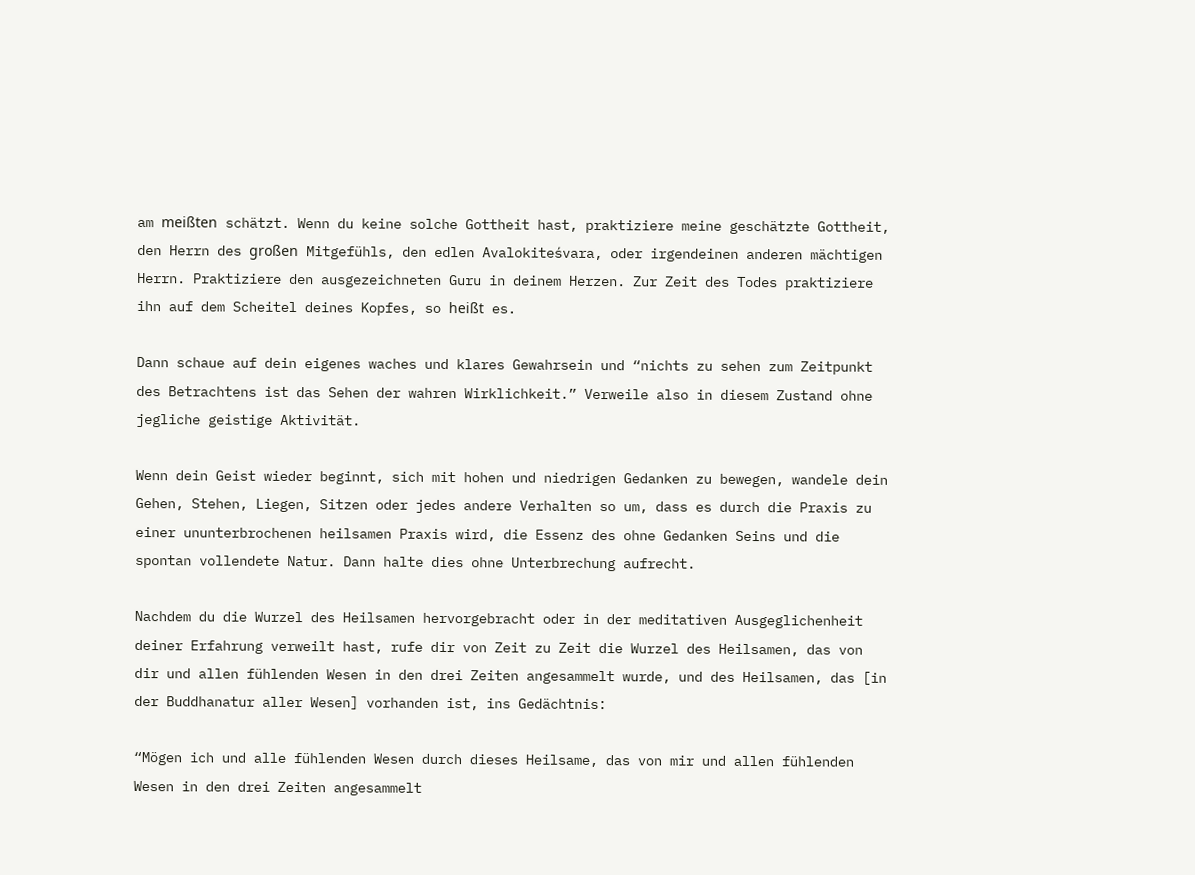am meißten schätzt. Wenn du keine solche Gottheit hast, praktiziere meine geschätzte Gottheit, den Herrn des großen Mitgefühls, den edlen Avalokiteśvara, oder irgendeinen anderen mächtigen Herrn. Praktiziere den ausgezeichneten Guru in deinem Herzen. Zur Zeit des Todes praktiziere ihn auf dem Scheitel deines Kopfes, so heißt es.

Dann schaue auf dein eigenes waches und klares Gewahrsein und “nichts zu sehen zum Zeitpunkt des Betrachtens ist das Sehen der wahren Wirklichkeit.” Verweile also in diesem Zustand ohne jegliche geistige Aktivität.

Wenn dein Geist wieder beginnt, sich mit hohen und niedrigen Gedanken zu bewegen, wandele dein Gehen, Stehen, Liegen, Sitzen oder jedes andere Verhalten so um, dass es durch die Praxis zu einer ununterbrochenen heilsamen Praxis wird, die Essenz des ohne Gedanken Seins und die spontan vollendete Natur. Dann halte dies ohne Unterbrechung aufrecht.

Nachdem du die Wurzel des Heilsamen hervorgebracht oder in der meditativen Ausgeglichenheit deiner Erfahrung verweilt hast, rufe dir von Zeit zu Zeit die Wurzel des Heilsamen, das von dir und allen fühlenden Wesen in den drei Zeiten angesammelt wurde, und des Heilsamen, das [in der Buddhanatur aller Wesen] vorhanden ist, ins Gedächtnis:

“Mögen ich und alle fühlenden Wesen durch dieses Heilsame, das von mir und allen fühlenden Wesen in den drei Zeiten angesammelt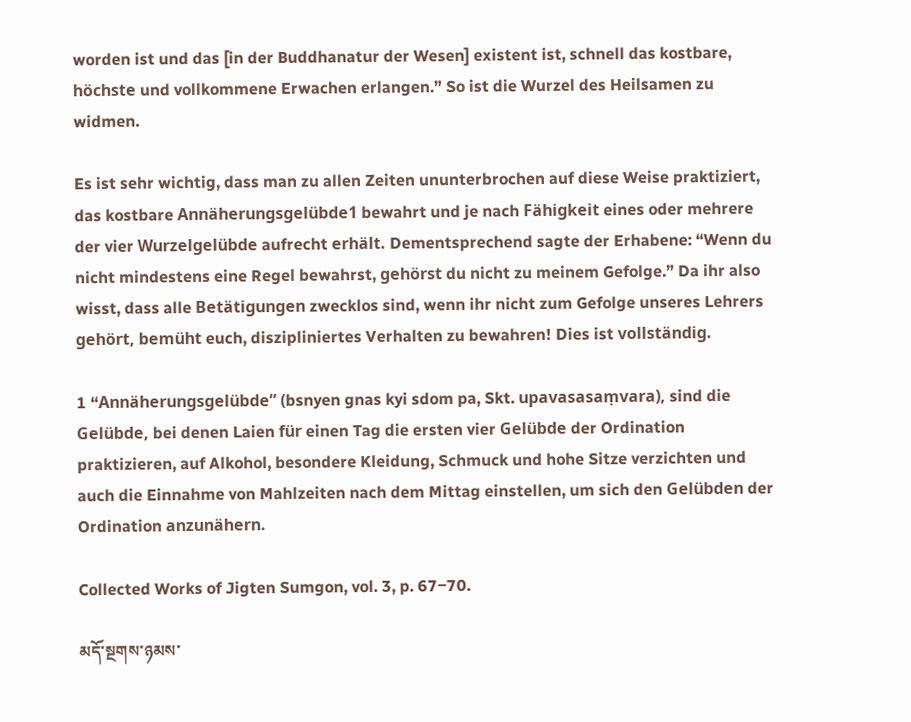worden ist und das [in der Buddhanatur der Wesen] existent ist, schnell das kostbare, höchste und vollkommene Erwachen erlangen.” So ist die Wurzel des Heilsamen zu widmen.

Es ist sehr wichtig, dass man zu allen Zeiten ununterbrochen auf diese Weise praktiziert, das kostbare Annäherungsgelübde1 bewahrt und je nach Fähigkeit eines oder mehrere der vier Wurzelgelübde aufrecht erhält. Dementsprechend sagte der Erhabene: “Wenn du nicht mindestens eine Regel bewahrst, gehörst du nicht zu meinem Gefolge.” Da ihr also wisst, dass alle Betätigungen zwecklos sind, wenn ihr nicht zum Gefolge unseres Lehrers gehört, bemüht euch, diszipliniertes Verhalten zu bewahren! Dies ist vollständig.

1 “Annäherungsgelübde” (bsnyen gnas kyi sdom pa, Skt. upavasasaṃvara), sind die Gelübde, bei denen Laien für einen Tag die ersten vier Gelübde der Ordination praktizieren, auf Alkohol, besondere Kleidung, Schmuck und hohe Sitze verzichten und auch die Einnahme von Mahlzeiten nach dem Mittag einstellen, um sich den Gelübden der Ordination anzunähern.

Collected Works of Jigten Sumgon, vol. 3, p. 67‒70.

མདོ་སྔགས་ཉམས་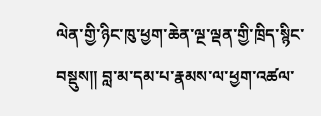ལེན་གྱི་ཉིང་ཁུ་ཕྱག་ཆེན་ལྔ་ལྡན་གྱི་ཁྲིད་སྙིང་བསྡུས༎ བླ་མ་དམ་པ་རྣམས་ལ་ཕྱག་འཚལ་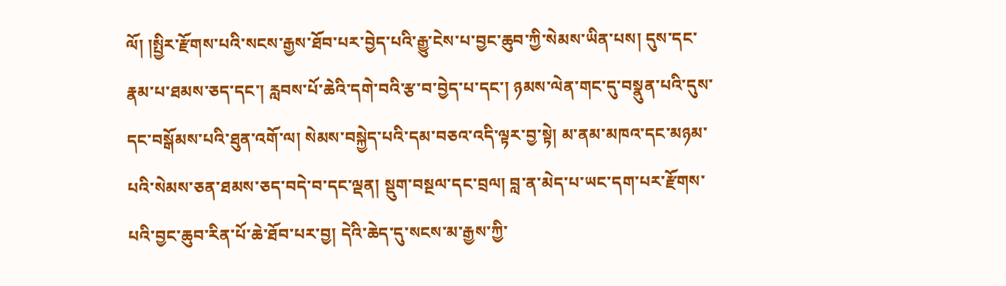ལོ། །སྤྱིར་རྫོགས་པའི་སངས་རྒྱས་ཐོབ་པར་བྱེད་པའི་རྒྱུ་ངེས་པ་བྱང་ཆུབ་ཀྱི་སེམས་ཡིན་པས། དུས་དང་རྣམ་པ་ཐམས་ཅད་དང་། རླབས་པོ་ཆེའི་དགེ་བའི་རྩ་བ་བྱེད་པ་དང་། ཉམས་ལེན་གང་དུ་བསྣུན་པའི་དུས་དང་བསྒོམས་པའི་ཐུན་འགོ་ལ། སེམས་བསྐྱེད་པའི་དམ་བཅའ་འདི་ལྟར་བྱ་སྟེ། མ་ནམ་མཁའ་དང་མཉམ་པའི་སེམས་ཅན་ཐམས་ཅད་བདེ་བ་དང་ལྡན། སྡུག་བསྔལ་དང་བྲལ། བླ་ན་མེད་པ་ཡང་དག་པར་རྫོགས་པའི་བྱང་ཆུབ་རིན་པོ་ཆེ་ཐོབ་པར་བྱ། དེའི་ཆེད་དུ་སངས་མ་རྒྱས་ཀྱི་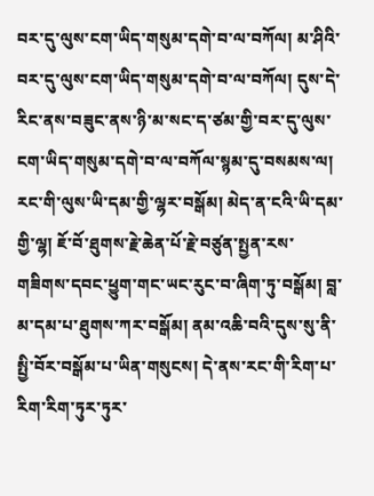བར་དུ་ལུས་ངག་ཡིད་གསུམ་དགེ་བ་ལ་བཀོལ། མ་ཤིའི་བར་དུ་ལུས་ངག་ཡིད་གསུམ་དགེ་བ་ལ་བཀོལ། དུས་དེ་རིང་ནས་བཟུང་ནས་ཉི་མ་སང་ད་ཙམ་གྱི་བར་དུ་ལུས་ངག་ཡིད་གསུམ་དགེ་བ་ལ་བཀོལ་སྙམ་དུ་བསམས་ལ། རང་གི་ལུས་ཡི་དམ་གྱི་ལྷར་བསྒོམ། མེད་ན་ངའི་ཡི་དམ་གྱི་ལྷ། ཇོ་བོ་ཐུགས་རྗེ་ཆེན་པོ་རྗེ་བཙུན་སྤྱན་རས་གཟིགས་དབང་ཕྱུག་གང་ཡང་རུང་བ་ཞིག་ཏུ་བསྒོམ། བླ་མ་དམ་པ་ཐུགས་ཀར་བསྒོམ། ནམ་འཆི་བའི་དུས་སུ་ནི་སྤྱི་བོར་བསྒོམ་པ་ཡིན་གསུངས། དེ་ནས་རང་གི་རིག་པ་རིག་རིག་ཏུར་ཏུར་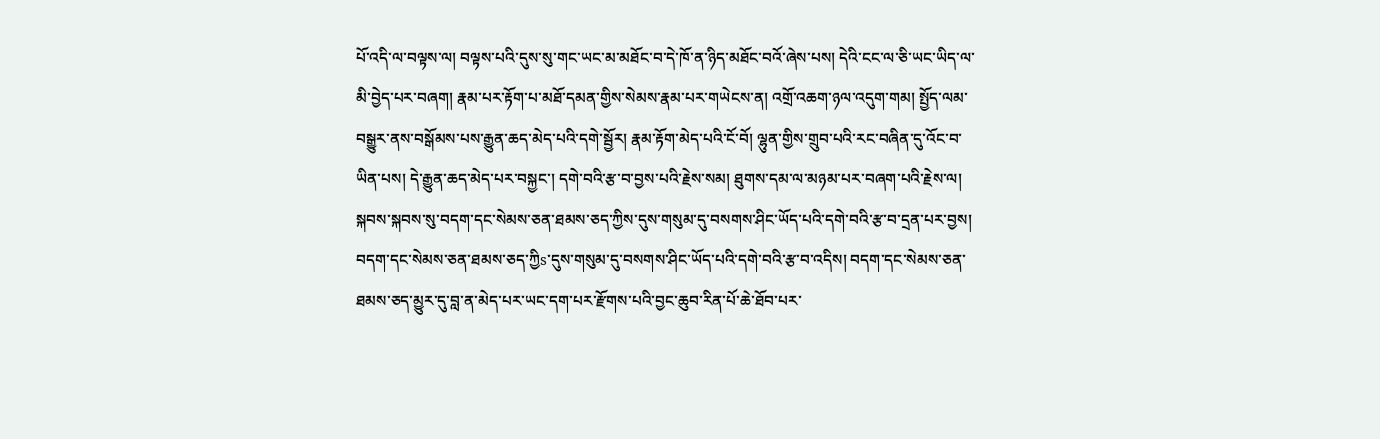པོ་འདི་ལ་བལྟས་ལ། བལྟས་པའི་དུས་སུ་གང་ཡང་མ་མཐོང་བ་དེ་ཁོ་ན་ཉིད་མཐོང་བའོ་ཞེས་པས། དེའི་ངང་ལ་ཅི་ཡང་ཡིད་ལ་མི་བྱེད་པར་བཞག། རྣམ་པར་རྟོག་པ་མཐོ་དམན་གྱིས་སེམས་རྣམ་པར་གཡེངས་ན། འགྲོ་འཆག་ཉལ་འདུག་གམ། སྤྱོད་ལམ་བསྒྱུར་ནས་བསྒོམས་པས་རྒྱུན་ཆད་མེད་པའི་དགེ་སྦྱོར། རྣམ་རྟོག་མེད་པའི་ངོ་བོ། ལྷུན་གྱིས་གྲུབ་པའི་རང་བཞིན་དུ་འོང་བ་ཡིན་པས། དེ་རྒྱུན་ཆད་མེད་པར་བསྐྱང་། དགེ་བའི་རྩ་བ་བྱས་པའི་རྗེས་སམ། ཐུགས་དམ་ལ་མཉམ་པར་བཞག་པའི་རྗེས་ལ། སྐབས་སྐབས་སུ་བདག་དང་སེམས་ཅན་ཐམས་ཅད་ཀྱིས་དུས་གསུམ་དུ་བསགས་ཤིང་ཡོད་པའི་དགེ་བའི་རྩ་བ་དྲན་པར་བྱས། བདག་དང་སེམས་ཅན་ཐམས་ཅད་ཀྱིs་དུས་གསུམ་དུ་བསགས་ཤིང་ཡོད་པའི་དགེ་བའི་རྩ་བ་འདིས། བདག་དང་སེམས་ཅན་ཐམས་ཅད་མྱུར་དུ་བླ་ན་མེད་པར་ཡང་དག་པར་རྫོགས་པའི་བྱང་ཆུབ་རིན་པོ་ཆེ་ཐོབ་པར་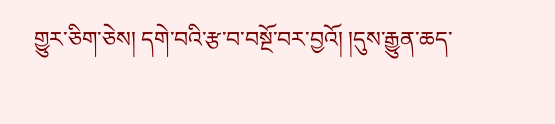གྱུར་ཅིག་ཅེས། དགེ་བའི་རྩ་བ་བསྔོ་བར་བྱའོ། །དུས་རྒྱུན་ཆད་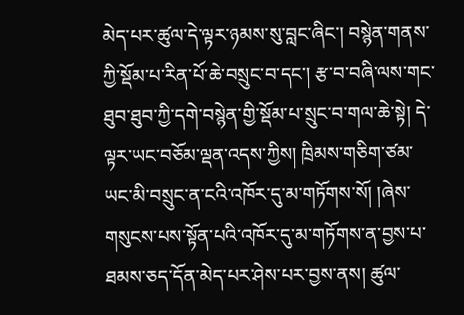མེད་པར་ཚུལ་དེ་ལྟར་ཉམས་སུ་བླང་ཞིང་། བསྙེན་གནས་ཀྱི་སྡོམ་པ་རིན་པོ་ཆེ་བསྲུང་བ་དང་། རྩ་བ་བཞི་ལས་གང་ཐུབ་ཐུབ་ཀྱི་དགེ་བསྙེན་གྱི་སྡོམ་པ་སྲུང་བ་གལ་ཆེ་སྟེ། དེ་ལྟར་ཡང་བཅོམ་ལྡན་འདས་ཀྱིས། ཁྲིམས་གཅིག་ཙམ་ཡང་མི་བསྲུང་ན་ངའི་འཁོར་དུ་མ་གཏོགས་སོ། །ཞེས་གསུངས་པས་སྟོན་པའི་འཁོར་དུ་མ་གཏོགས་ན་བྱས་པ་ཐམས་ཅད་དོན་མེད་པར་ཤེས་པར་བྱས་ནས། ཚུལ་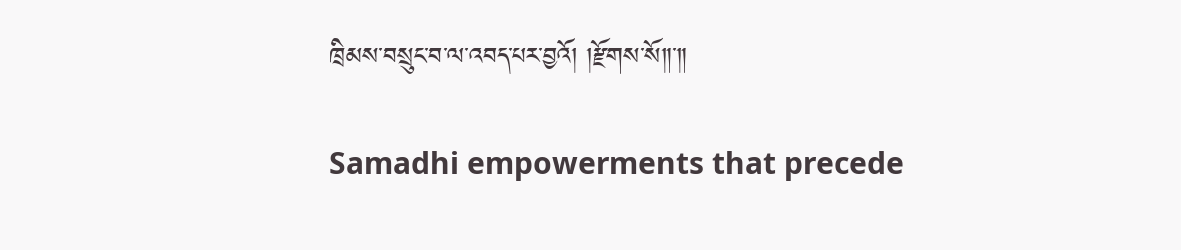ཁྲིམས་བསྲུང་བ་ལ་འབད་པར་བྱའོ། །རྫོགས་སོ༎་༎

Samadhi empowerments that precede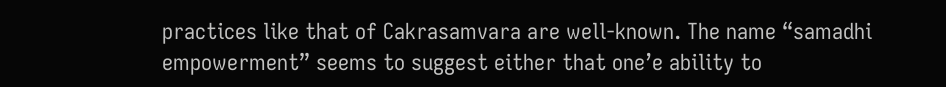practices like that of Cakrasamvara are well-known. The name “samadhi empowerment” seems to suggest either that one’e ability to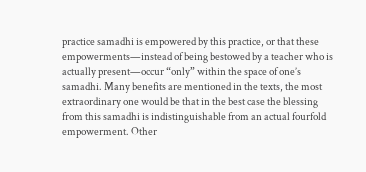practice samadhi is empowered by this practice, or that these empowerments—instead of being bestowed by a teacher who is actually present—occur “only” within the space of one’s samadhi. Many benefits are mentioned in the texts, the most extraordinary one would be that in the best case the blessing from this samadhi is indistinguishable from an actual fourfold empowerment. Other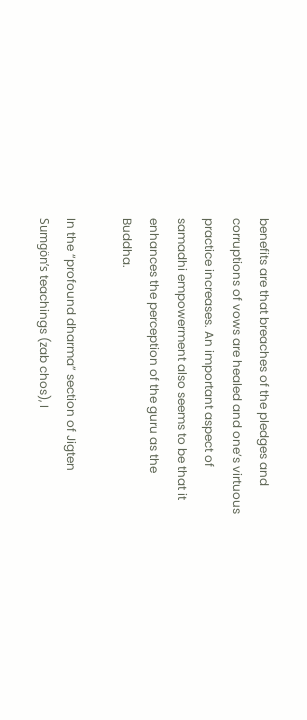benefits are that breaches of the pledges and corruptions of vows are healed and one’s virtuous practice increases. An important aspect of samadhi empowerment also seems to be that it enhances the perception of the guru as the Buddha.

In the “profound dharma” section of Jigten Sumgön’s teachings (zab chos), I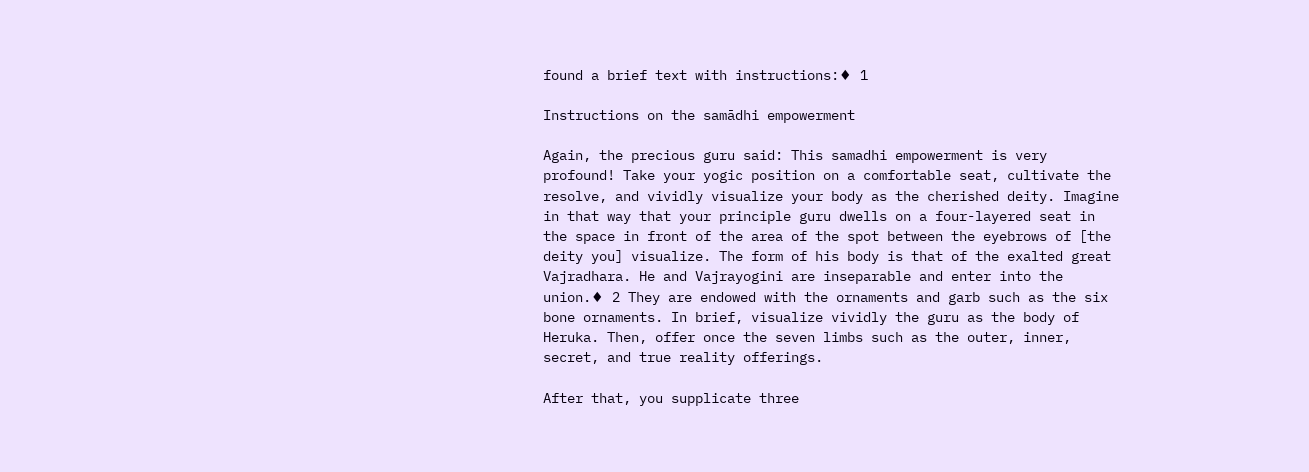found a brief text with instructions:♦ 1

Instructions on the samādhi empowerment

Again, the precious guru said: This samadhi empowerment is very profound! Take your yogic position on a comfortable seat, cultivate the resolve, and vividly visualize your body as the cherished deity. Imagine in that way that your principle guru dwells on a four-layered seat in the space in front of the area of the spot between the eyebrows of [the deity you] visualize. The form of his body is that of the exalted great Vajradhara. He and Vajrayogini are inseparable and enter into the union.♦ 2 They are endowed with the ornaments and garb such as the six bone ornaments. In brief, visualize vividly the guru as the body of Heruka. Then, offer once the seven limbs such as the outer, inner, secret, and true reality offerings.

After that, you supplicate three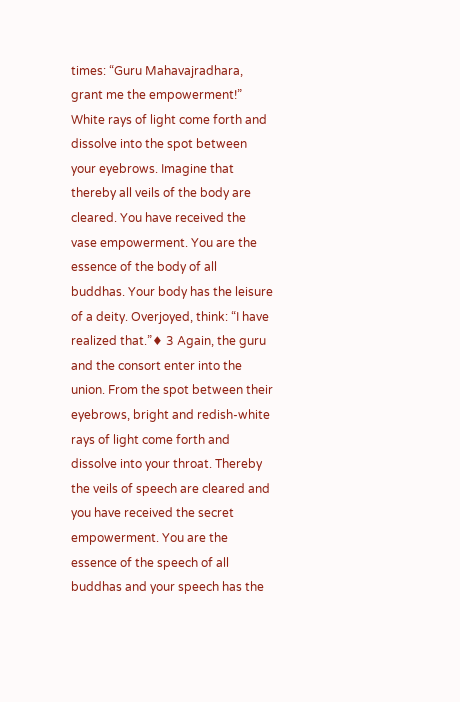times: “Guru Mahavajradhara, grant me the empowerment!” White rays of light come forth and dissolve into the spot between your eyebrows. Imagine that thereby all veils of the body are cleared. You have received the vase empowerment. You are the essence of the body of all buddhas. Your body has the leisure of a deity. Overjoyed, think: “I have realized that.”♦ 3 Again, the guru and the consort enter into the union. From the spot between their eyebrows, bright and redish-white rays of light come forth and dissolve into your throat. Thereby the veils of speech are cleared and you have received the secret empowerment. You are the essence of the speech of all buddhas and your speech has the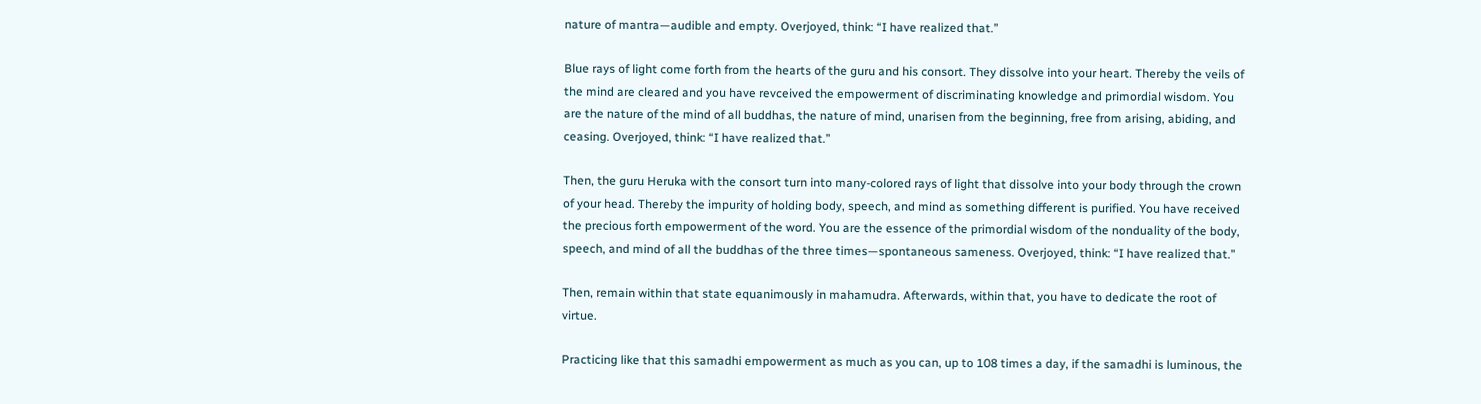nature of mantra—audible and empty. Overjoyed, think: “I have realized that.”

Blue rays of light come forth from the hearts of the guru and his consort. They dissolve into your heart. Thereby the veils of the mind are cleared and you have revceived the empowerment of discriminating knowledge and primordial wisdom. You are the nature of the mind of all buddhas, the nature of mind, unarisen from the beginning, free from arising, abiding, and ceasing. Overjoyed, think: “I have realized that.”

Then, the guru Heruka with the consort turn into many-colored rays of light that dissolve into your body through the crown of your head. Thereby the impurity of holding body, speech, and mind as something different is purified. You have received the precious forth empowerment of the word. You are the essence of the primordial wisdom of the nonduality of the body, speech, and mind of all the buddhas of the three times—spontaneous sameness. Overjoyed, think: “I have realized that.”

Then, remain within that state equanimously in mahamudra. Afterwards, within that, you have to dedicate the root of virtue.

Practicing like that this samadhi empowerment as much as you can, up to 108 times a day, if the samadhi is luminous, the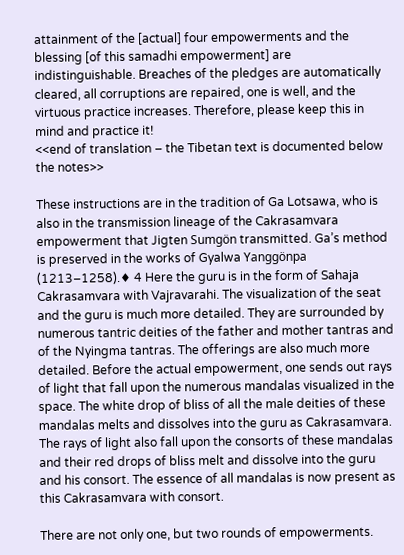attainment of the [actual] four empowerments and the blessing [of this samadhi empowerment] are indistinguishable. Breaches of the pledges are automatically cleared, all corruptions are repaired, one is well, and the virtuous practice increases. Therefore, please keep this in mind and practice it!
<<end of translation – the Tibetan text is documented below the notes>>

These instructions are in the tradition of Ga Lotsawa, who is also in the transmission lineage of the Cakrasamvara empowerment that Jigten Sumgön transmitted. Ga’s method is preserved in the works of Gyalwa Yanggönpa (1213‒1258).♦ 4 Here the guru is in the form of Sahaja Cakrasamvara with Vajravarahi. The visualization of the seat and the guru is much more detailed. They are surrounded by numerous tantric deities of the father and mother tantras and of the Nyingma tantras. The offerings are also much more detailed. Before the actual empowerment, one sends out rays of light that fall upon the numerous mandalas visualized in the space. The white drop of bliss of all the male deities of these mandalas melts and dissolves into the guru as Cakrasamvara. The rays of light also fall upon the consorts of these mandalas and their red drops of bliss melt and dissolve into the guru and his consort. The essence of all mandalas is now present as this Cakrasamvara with consort.

There are not only one, but two rounds of empowerments.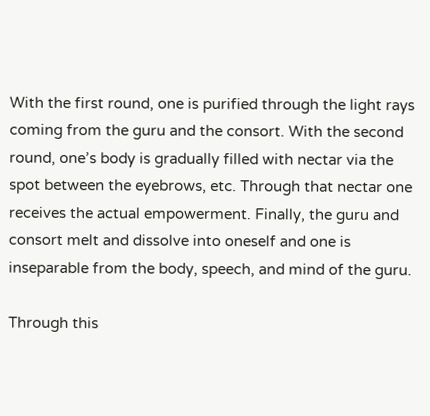With the first round, one is purified through the light rays coming from the guru and the consort. With the second round, one’s body is gradually filled with nectar via the spot between the eyebrows, etc. Through that nectar one receives the actual empowerment. Finally, the guru and consort melt and dissolve into oneself and one is inseparable from the body, speech, and mind of the guru.

Through this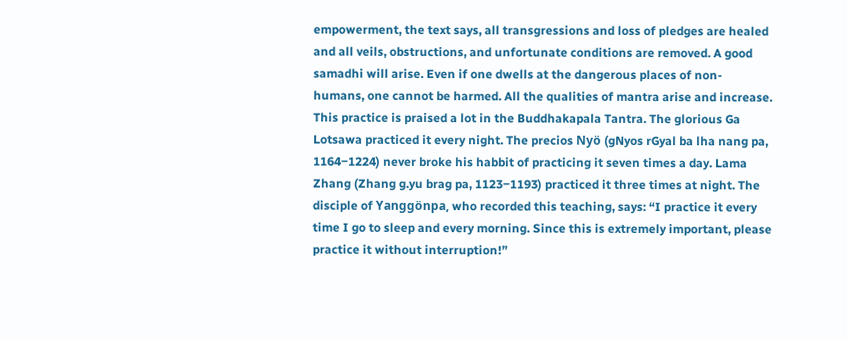empowerment, the text says, all transgressions and loss of pledges are healed and all veils, obstructions, and unfortunate conditions are removed. A good samadhi will arise. Even if one dwells at the dangerous places of non-humans, one cannot be harmed. All the qualities of mantra arise and increase. This practice is praised a lot in the Buddhakapala Tantra. The glorious Ga Lotsawa practiced it every night. The precios Nyö (gNyos rGyal ba lha nang pa, 1164‒1224) never broke his habbit of practicing it seven times a day. Lama Zhang (Zhang g.yu brag pa, 1123‒1193) practiced it three times at night. The disciple of Yanggönpa, who recorded this teaching, says: “I practice it every time I go to sleep and every morning. Since this is extremely important, please practice it without interruption!”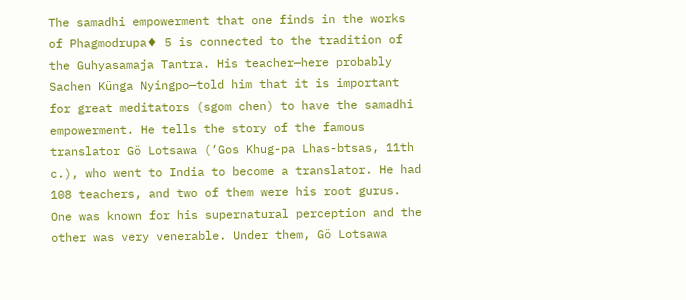The samadhi empowerment that one finds in the works of Phagmodrupa♦ 5 is connected to the tradition of the Guhyasamaja Tantra. His teacher—here probably Sachen Künga Nyingpo—told him that it is important for great meditators (sgom chen) to have the samadhi empowerment. He tells the story of the famous translator Gö Lotsawa (‘Gos Khug-pa Lhas-btsas, 11th c.), who went to India to become a translator. He had 108 teachers, and two of them were his root gurus.  One was known for his supernatural perception and the other was very venerable. Under them, Gö Lotsawa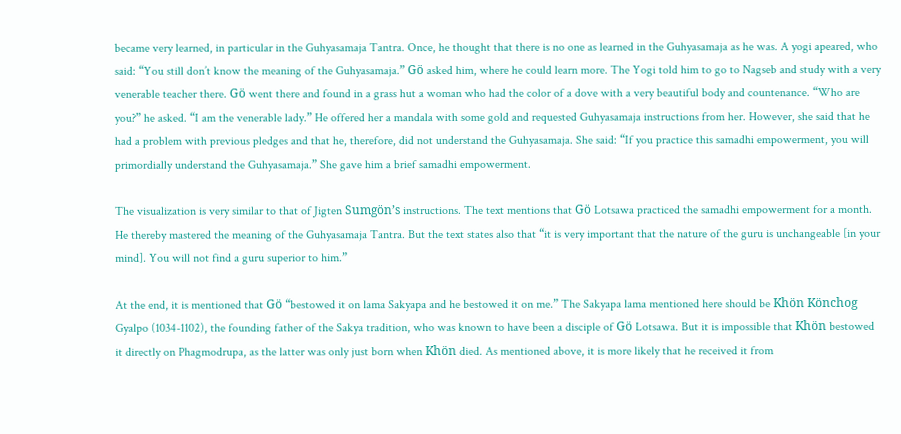became very learned, in particular in the Guhyasamaja Tantra. Once, he thought that there is no one as learned in the Guhyasamaja as he was. A yogi apeared, who said: “You still don’t know the meaning of the Guhyasamaja.” Gö asked him, where he could learn more. The Yogi told him to go to Nagseb and study with a very venerable teacher there. Gö went there and found in a grass hut a woman who had the color of a dove with a very beautiful body and countenance. “Who are you?” he asked. “I am the venerable lady.” He offered her a mandala with some gold and requested Guhyasamaja instructions from her. However, she said that he had a problem with previous pledges and that he, therefore, did not understand the Guhyasamaja. She said: “If you practice this samadhi empowerment, you will primordially understand the Guhyasamaja.” She gave him a brief samadhi empowerment.

The visualization is very similar to that of Jigten Sumgön’s instructions. The text mentions that Gö Lotsawa practiced the samadhi empowerment for a month. He thereby mastered the meaning of the Guhyasamaja Tantra. But the text states also that “it is very important that the nature of the guru is unchangeable [in your mind]. You will not find a guru superior to him.”

At the end, it is mentioned that Gö “bestowed it on lama Sakyapa and he bestowed it on me.” The Sakyapa lama mentioned here should be Khön Könchog Gyalpo (1034-1102), the founding father of the Sakya tradition, who was known to have been a disciple of Gö Lotsawa. But it is impossible that Khön bestowed it directly on Phagmodrupa, as the latter was only just born when Khön died. As mentioned above, it is more likely that he received it from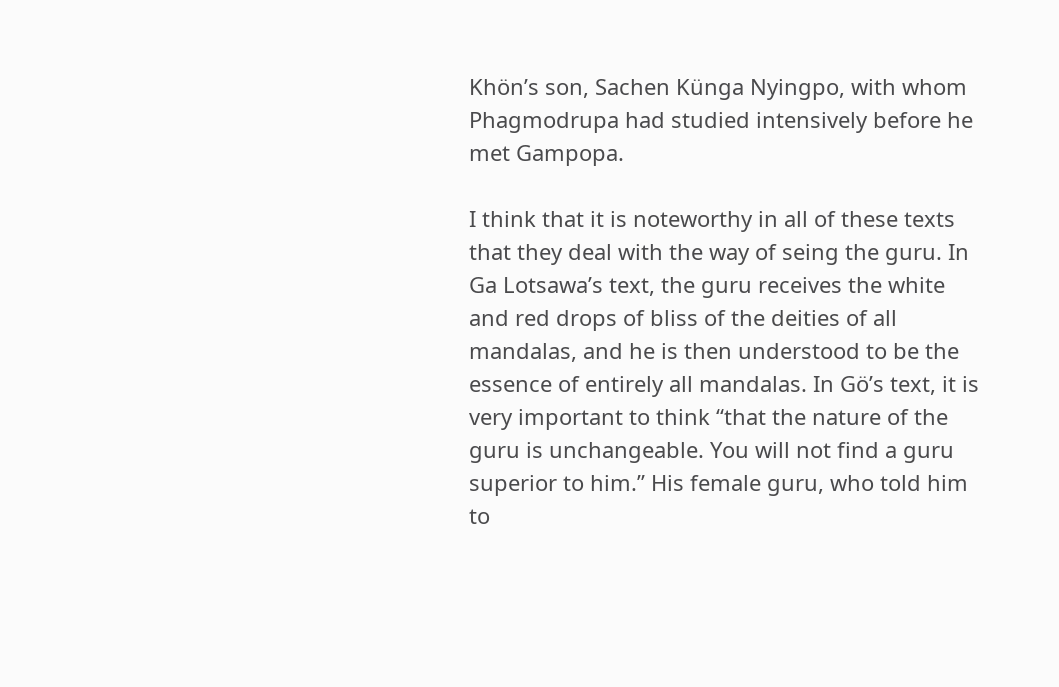Khön’s son, Sachen Künga Nyingpo, with whom Phagmodrupa had studied intensively before he met Gampopa.

I think that it is noteworthy in all of these texts that they deal with the way of seing the guru. In Ga Lotsawa’s text, the guru receives the white and red drops of bliss of the deities of all mandalas, and he is then understood to be the essence of entirely all mandalas. In Gö’s text, it is very important to think “that the nature of the guru is unchangeable. You will not find a guru superior to him.” His female guru, who told him to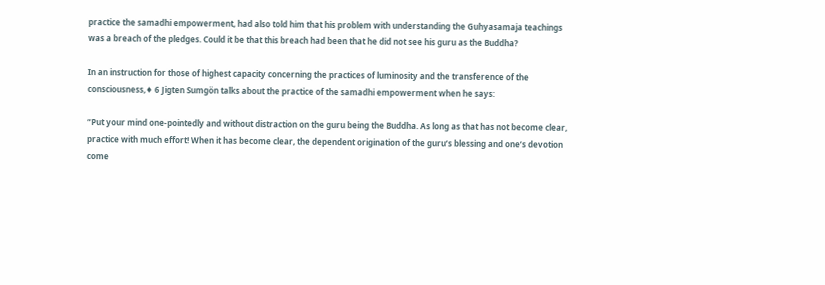practice the samadhi empowerment, had also told him that his problem with understanding the Guhyasamaja teachings was a breach of the pledges. Could it be that this breach had been that he did not see his guru as the Buddha?

In an instruction for those of highest capacity concerning the practices of luminosity and the transference of the consciousness,♦ 6 Jigten Sumgön talks about the practice of the samadhi empowerment when he says:

“Put your mind one-pointedly and without distraction on the guru being the Buddha. As long as that has not become clear, practice with much effort! When it has become clear, the dependent origination of the guru’s blessing and one’s devotion come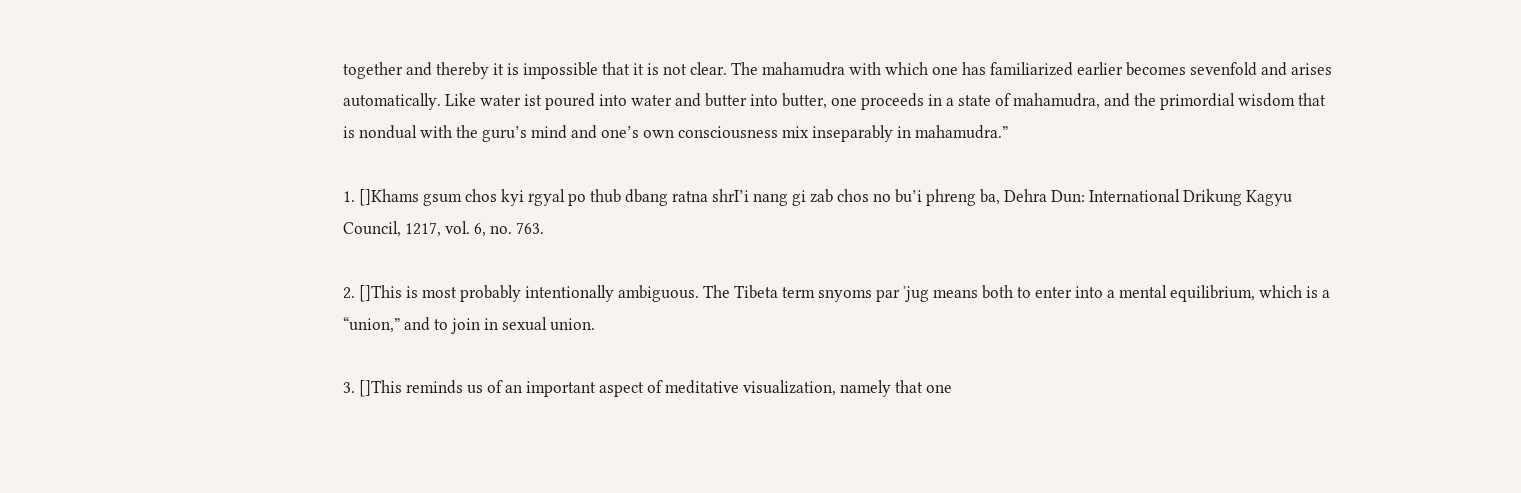together and thereby it is impossible that it is not clear. The mahamudra with which one has familiarized earlier becomes sevenfold and arises automatically. Like water ist poured into water and butter into butter, one proceeds in a state of mahamudra, and the primordial wisdom that is nondual with the guru’s mind and one’s own consciousness mix inseparably in mahamudra.”

1. []Khams gsum chos kyi rgyal po thub dbang ratna shrI’i nang gi zab chos no bu’i phreng ba, Dehra Dun: International Drikung Kagyu Council, 1217, vol. 6, no. 763.

2. []This is most probably intentionally ambiguous. The Tibeta term snyoms par ʼjug means both to enter into a mental equilibrium, which is a “union,” and to join in sexual union.

3. []This reminds us of an important aspect of meditative visualization, namely that one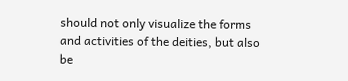should not only visualize the forms and activities of the deities, but also be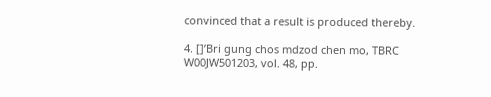convinced that a result is produced thereby.

4. []’Bri gung chos mdzod chen mo, TBRC W00JW501203, vol. 48, pp.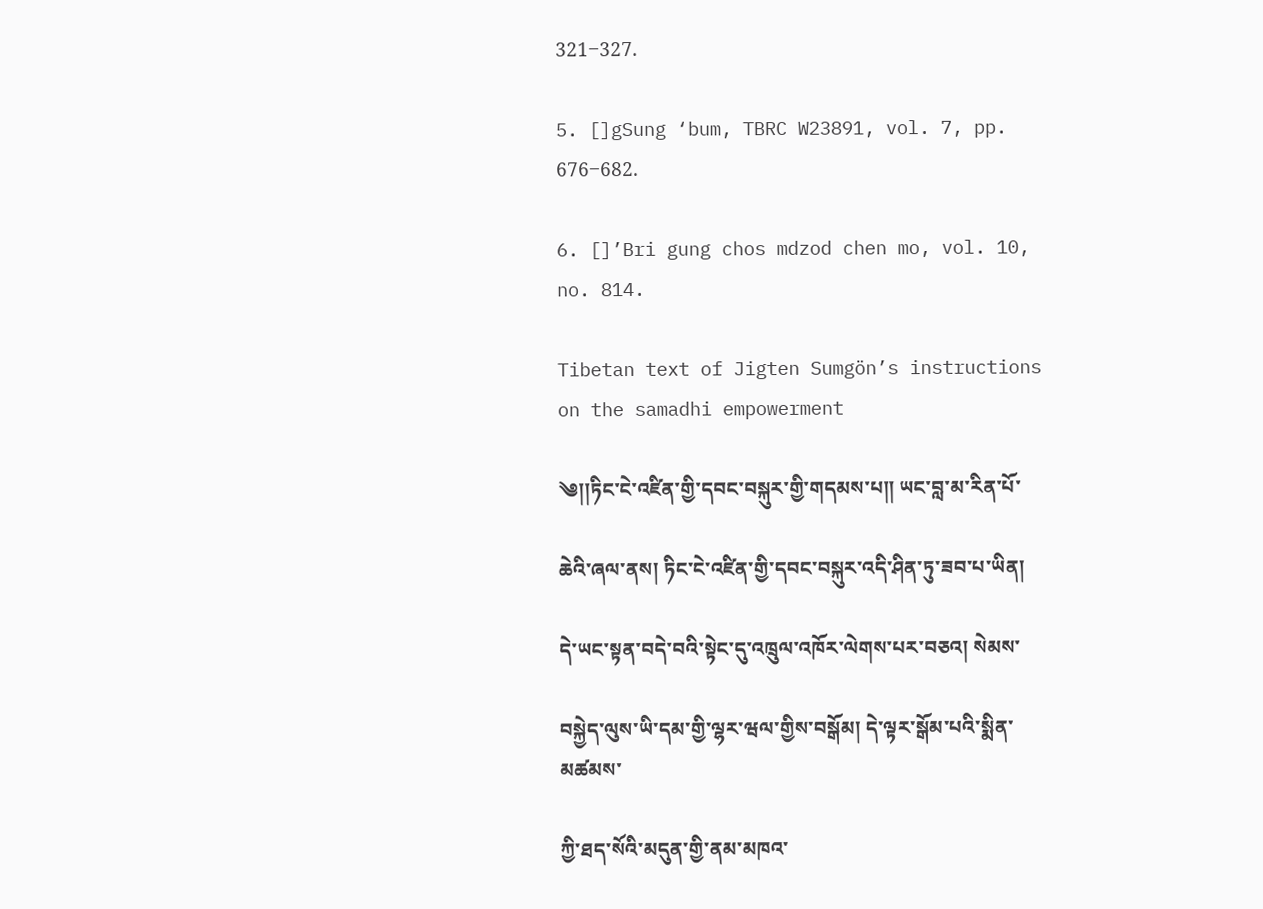321‒327.

5. []gSung ‘bum, TBRC W23891, vol. 7, pp. 676‒682.

6. []’Bri gung chos mdzod chen mo, vol. 10, no. 814.

Tibetan text of Jigten Sumgön’s instructions on the samadhi empowerment

༄།།ཏིང་ངེ་འཛིན་གྱི་དབང་བསྐུར་གྱི་གདམས་པ༎ ཡང་བླ་མ་རིན་པོ་

ཆེའི་ཞལ་ནས། ཏིང་ངེ་འཛིན་གྱི་དབང་བསྐུར་འདི་ཤིན་ཏུ་ཟབ་པ་ཡིན།

དེ་ཡང་སྟན་བདེ་བའི་སྟེང་དུ་འཁྲུལ་འཁོར་ལེགས་པར་བཅའ། སེམས་

བསྐྱེད་ལུས་ཡི་དམ་གྱི་ལྷར་ཝལ་གྱིས་བསྒོམ། དེ་ལྟར་སྒོམ་པའི་སྨིན་མཚམས་

ཀྱི་ཐད་སོའི་མདུན་གྱི་ནམ་མཁའ་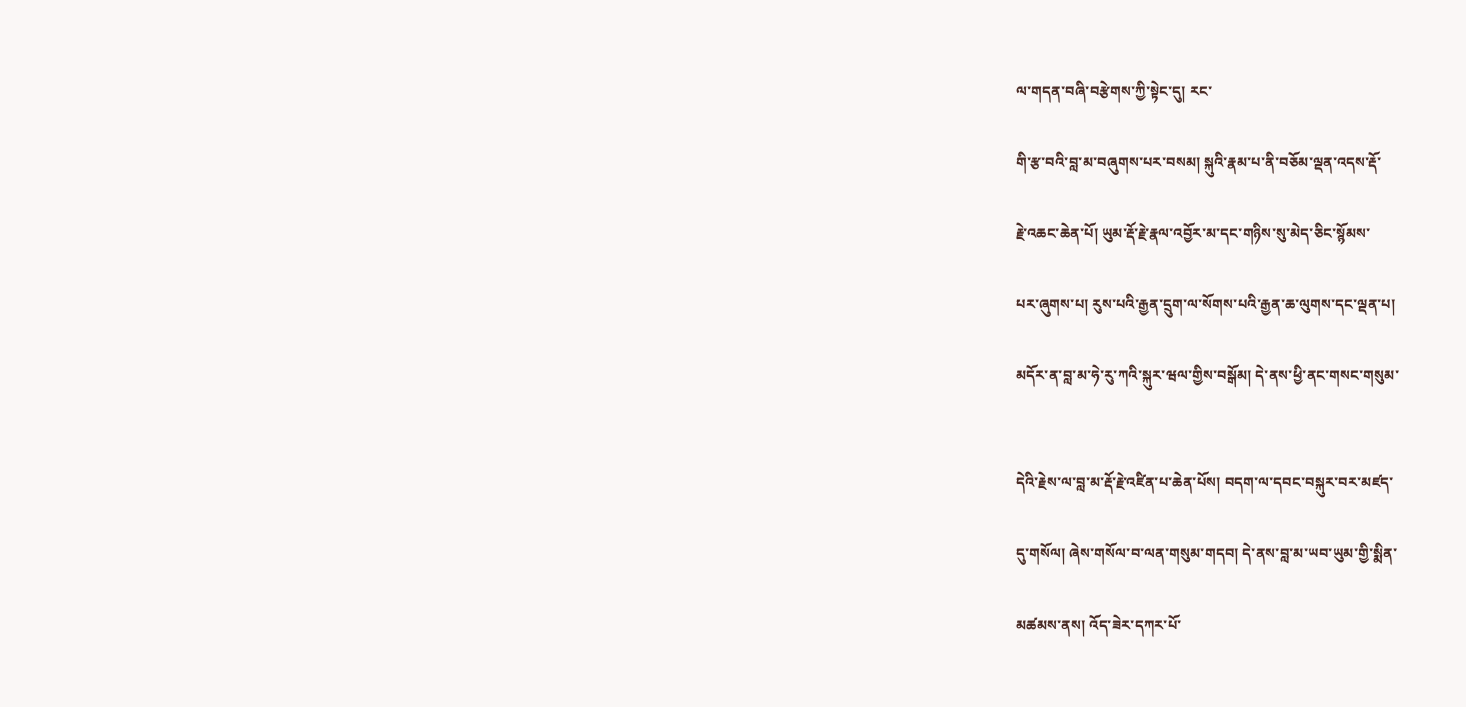ལ་གདན་བཞི་བརྩེགས་ཀྱི་སྟེང་དུ། རང་

གི་རྩ་བའི་བླ་མ་བཞུགས་པར་བསམ། སྐུའི་རྣམ་པ་ནི་བཅོམ་ལྡན་འདས་རྡོ་

རྗེ་འཆང་ཆེན་པོ། ཡུམ་རྡོ་རྗེ་རྣལ་འབྱོར་མ་དང་གཉིས་སུ་མེད་ཅིང་སྙོམས་

པར་ཞུགས་པ། རུས་པའི་རྒྱན་དྲུག་ལ་སོགས་པའི་རྒྱན་ཆ་ལུགས་དང་ལྡན་པ།

མདོར་ན་བླ་མ་ཧེ་རུ་ཀའི་སྐུར་ཝལ་གྱིས་བསྒོམ། དེ་ནས་ཕྱི་ནང་གསང་གསུམ་


དེའི་རྗེས་ལ་བླ་མ་རྡོ་རྗེ་འཛིན་པ་ཆེན་པོས། བདག་ལ་དབང་བསྐུར་བར་མཛད་

དུ་གསོལ། ཞེས་གསོལ་བ་ལན་གསུམ་གདབ། དེ་ནས་བླ་མ་ཡབ་ཡུམ་གྱི་སྨིན་

མཚམས་ནས། འོད་ཟེར་དཀར་པོ་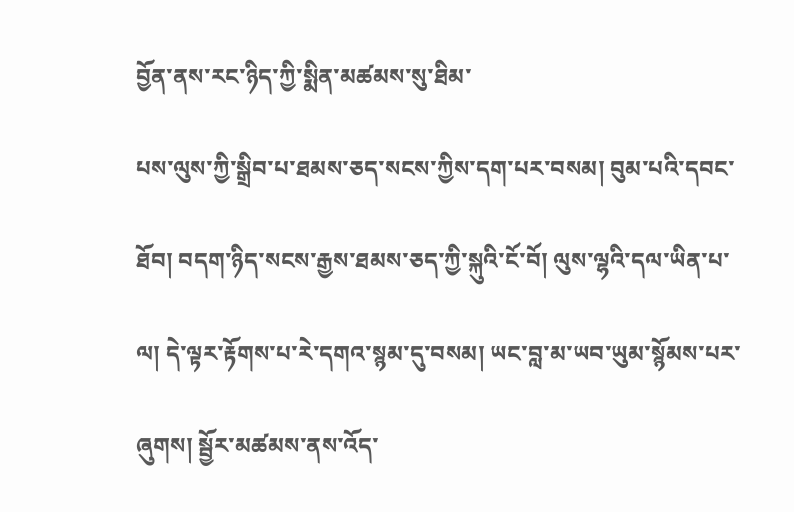བྱོན་ནས་རང་ཉིད་ཀྱི་སྨིན་མཚམས་སུ་ཐིམ་

པས་ལུས་ཀྱི་སྒྲིབ་པ་ཐམས་ཅད་སངས་ཀྱིས་དག་པར་བསམ། བུམ་པའི་དབང་

ཐོབ། བདག་ཉིད་སངས་རྒྱས་ཐམས་ཅད་ཀྱི་སྐུའི་ངོ་བོ། ལུས་ལྷའི་དལ་ཡིན་པ་

ལ། དེ་ལྟར་རྟོགས་པ་རེ་དགའ་སྙམ་དུ་བསམ། ཡང་བླ་མ་ཡབ་ཡུམ་སྙོམས་པར་

ཞུགས། སྦྱོར་མཚམས་ནས་འོད་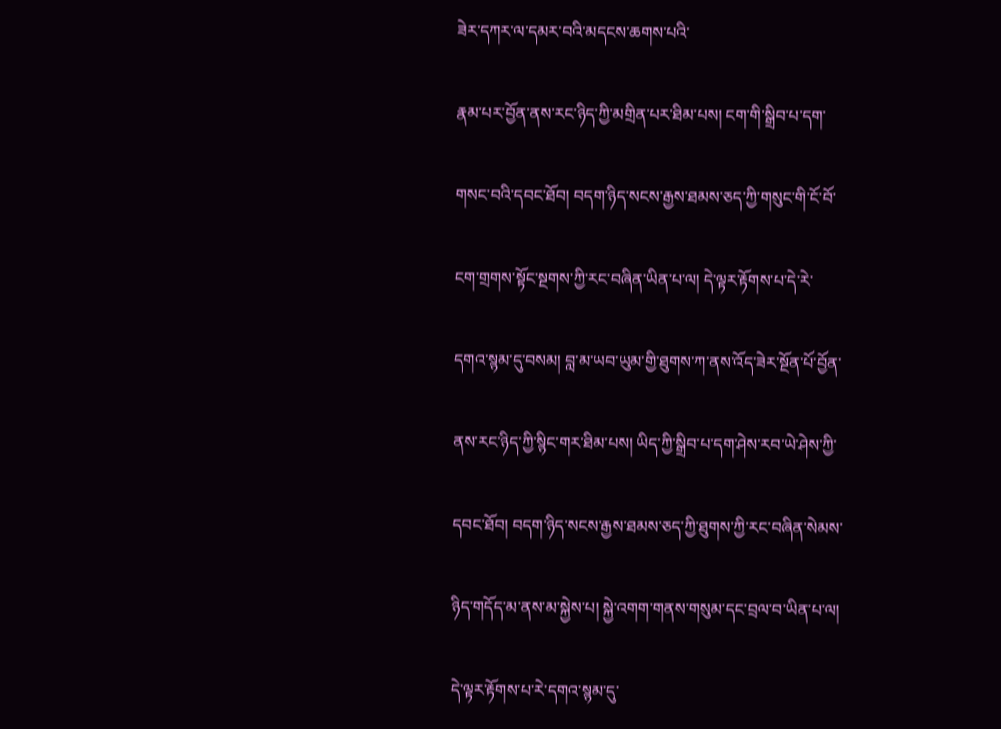ཟེར་དཀར་ལ་དམར་བའི་མདངས་ཆགས་པའི་

རྣམ་པར་བྱོན་ནས་རང་ཉིད་ཀྱི་མགྲིན་པར་ཐིམ་པས། ངག་གི་སྒྲིབ་པ་དག་

གསང་བའི་དབང་ཐོབ། བདག་ཉིད་སངས་རྒྱས་ཐམས་ཅད་ཀྱི་གསུང་གི་ངོ་བོ་

ངག་གྲགས་སྟོང་སྔགས་ཀྱི་རང་བཞིན་ཡིན་པ་ལ། དེ་ལྟར་རྟོགས་པ་དེ་རེ་

དགའ་སྙམ་དུ་བསམ། བླ་མ་ཡབ་ཡུམ་གྱི་ཐུགས་ཀ་ནས་འོད་ཟེར་སྔོན་པོ་བྱོན་

ནས་རང་ཉིད་ཀྱི་སྙིང་གར་ཐིམ་པས། ཡིད་ཀྱི་སྒྲིབ་པ་དག་ཤེས་རབ་ཡེ་ཤེས་ཀྱི་

དབང་ཐོབ། བདག་ཉིད་སངས་རྒྱས་ཐམས་ཅད་ཀྱི་ཐུགས་ཀྱི་རང་བཞིན་སེམས་

ཉིད་གདོད་མ་ནས་མ་སྐྱེས་པ། སྐྱེ་འགག་གནས་གསུམ་དང་བྲལ་བ་ཡིན་པ་ལ།

དེ་ལྟར་རྟོགས་པ་རེ་དགའ་སྙམ་དུ་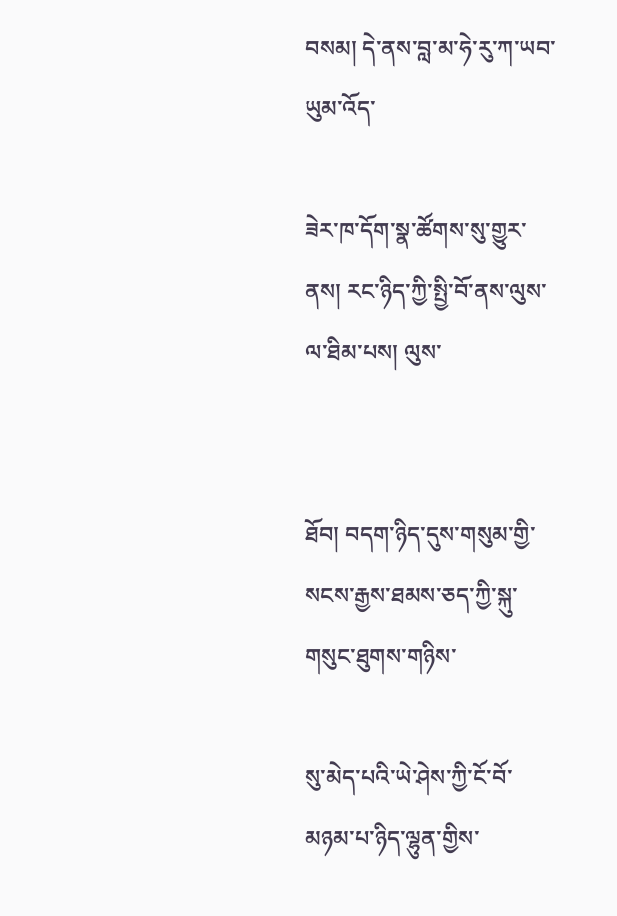བསམ། དེ་ནས་བླ་མ་ཧེ་རུ་ཀ་ཡབ་ཡུམ་འོད་

ཟེར་ཁ་དོག་སྣ་ཚོགས་སུ་གྱུར་ནས། རང་ཉིད་ཀྱི་སྤྱི་བོ་ནས་ལུས་ལ་ཐིམ་པས། ལུས་


ཐོབ། བདག་ཉིད་དུས་གསུམ་གྱི་སངས་རྒྱས་ཐམས་ཅད་ཀྱི་སྐུ་གསུང་ཐུགས་གཉིས་

སུ་མེད་པའི་ཡེ་ཤེས་ཀྱི་ངོ་བོ་མཉམ་པ་ཉིད་ལྷུན་གྱིས་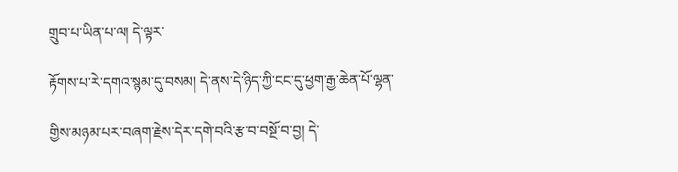གྲུབ་པ་ཡིན་པ་ལ། དེ་ལྟར་

རྟོགས་པ་རེ་དགའ་སྙམ་དུ་བསམ། དེ་ནས་དེ་ཉིད་ཀྱི་ངང་དུ་ཕྱག་རྒྱ་ཆེན་པོ་ལྷན་

གྱིས་མཉམ་པར་བཞག་རྗེས་དེར་དགེ་བའི་རྩ་བ་བསྔོ་བ་བྱ། དེ་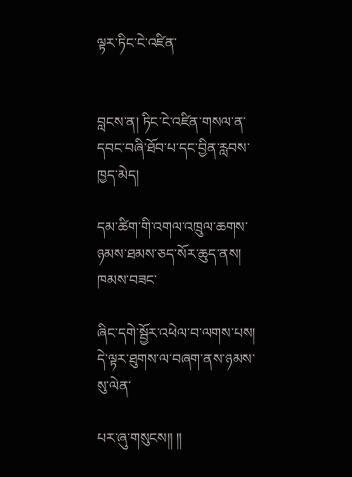ལྟར་ཏིང་ངེ་འཛིན་


བླངས་ན། ཏིང་ངེ་འཛིན་གསལ་ན་དབང་བཞི་ཐོབ་པ་དང་བྱིན་རླབས་ཁྱད་མེད།

དམ་ཚིག་གི་འགལ་འཁྲུལ་ཆགས་ཉམས་ཐམས་ཅད་སོར་ཆུད་ནས། ཁམས་བཟང་

ཞིང་དགེ་སྦྱོར་འཕེལ་བ་ལགས་པས། དེ་ལྟར་ཐུགས་ལ་བཞག་ནས་ཉམས་སུ་ལེན་

པར་ཞུ་གསུངས༎ ༎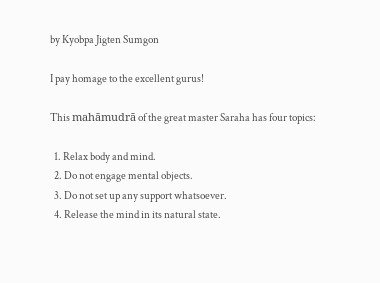by Kyobpa Jigten Sumgon

I pay homage to the excellent gurus!

This mahāmudrā of the great master Saraha has four topics:

  1. Relax body and mind.
  2. Do not engage mental objects.
  3. Do not set up any support whatsoever.
  4. Release the mind in its natural state.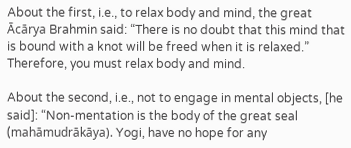About the first, i.e., to relax body and mind, the great Ācārya Brahmin said: “There is no doubt that this mind that is bound with a knot will be freed when it is relaxed.” Therefore, you must relax body and mind.

About the second, i.e., not to engage in mental objects, [he said]: “Non-mentation is the body of the great seal (mahāmudrākāya). Yogi, have no hope for any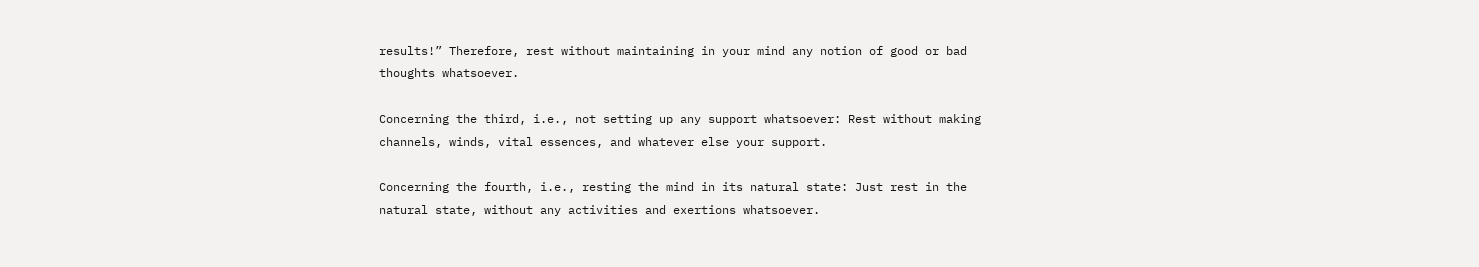results!” Therefore, rest without maintaining in your mind any notion of good or bad thoughts whatsoever.

Concerning the third, i.e., not setting up any support whatsoever: Rest without making channels, winds, vital essences, and whatever else your support.

Concerning the fourth, i.e., resting the mind in its natural state: Just rest in the natural state, without any activities and exertions whatsoever.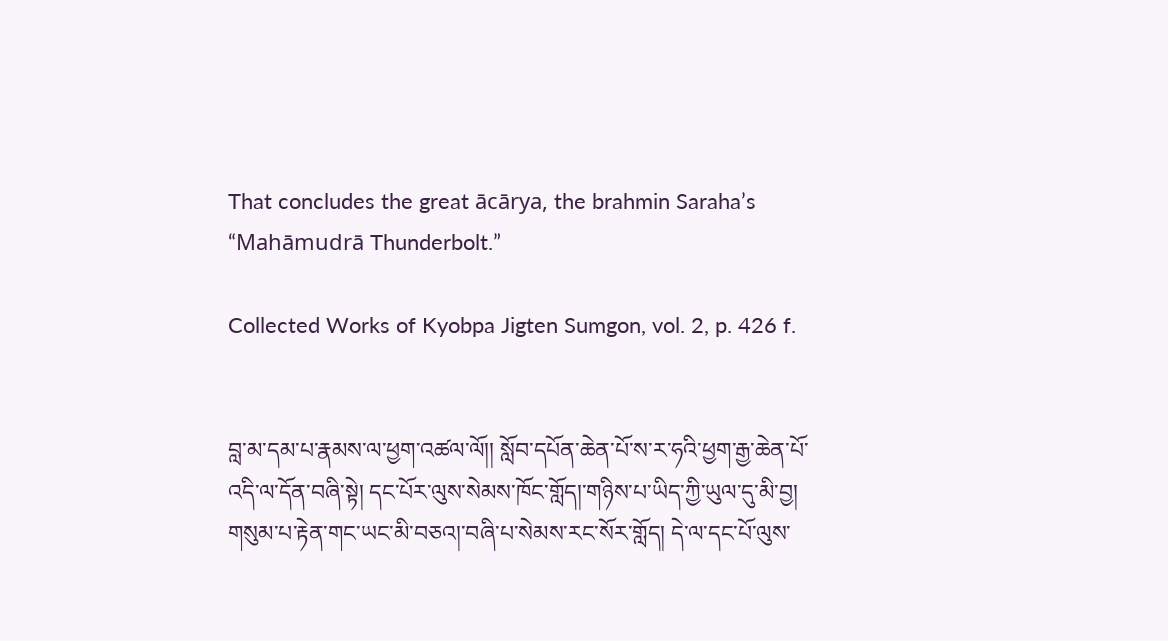That concludes the great ācārya, the brahmin Saraha’s “Mahāmudrā Thunderbolt.”

Collected Works of Kyobpa Jigten Sumgon, vol. 2, p. 426 f.


བླ་མ་དམ་པ་རྣམས་ལ་ཕྱག་འཚལ་ལོ།། སློབ་དཔོན་ཆེན་པོ་ས་ར་ཧའི་ཕྱག་རྒྱ་ཆེན་པོ་འདི་ལ་དོན་བཞི་སྟེ། དང་པོར་ལུས་སེམས་ཁོང་གློད།་གཉིས་པ་ཡིད་ཀྱི་ཡུལ་དུ་མི་བྱ། གསུམ་པ་རྟེན་གང་ཡང་མི་བཅའ།་བཞི་པ་སེམས་རང་སོར་གློད། དེ་ལ་དང་པོ་ལུས་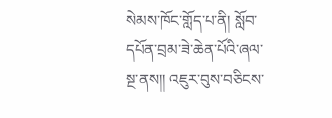སེམས་ཁོང་གློད་པ་ནི། སློབ་དཔོན་བྲམ་ཟེ་ཆེན་པོའི་ཞལ་སྔ་ནས།། འཇུར་བུས་བཅིངས་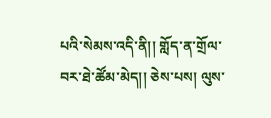པའི་སེམས་འདི་ནི།། གློད་ན་གྲོལ་བར་ཐེ་ཚོམ་མེད།། ཅེས་པས། ལུས་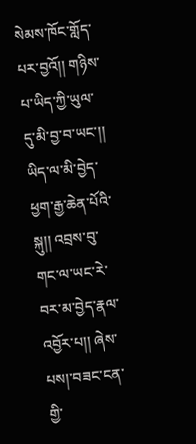སེམས་ཁོང་གློད་པར་བྱའོ།། གཉིས་པ་ཡིད་ཀྱི་ཡུལ་དུ་མི་བྱ་བ་ཡང་།། ཡིད་ལ་མི་བྱེད་ཕྱག་རྒྱ་ཆེན་པོའི་སྐུ།། འབྲས་བུ་གང་ལ་ཡང་རེ་བར་མ་བྱེད་རྣལ་འབྱོར་པ།། ཞེས་པས།་བཟང་ངན་གྱི་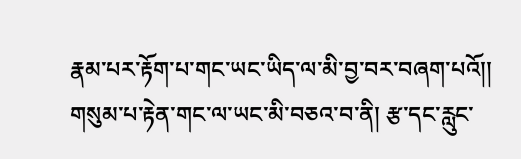རྣམ་པར་རྟོག་པ་གང་ཡང་ཡིད་ལ་མི་བྱ་བར་བཞག་པའོ།། གསུམ་པ་རྟེན་གང་ལ་ཡང་མི་བཅའ་བ་ནི། རྩ་དང་རླུང་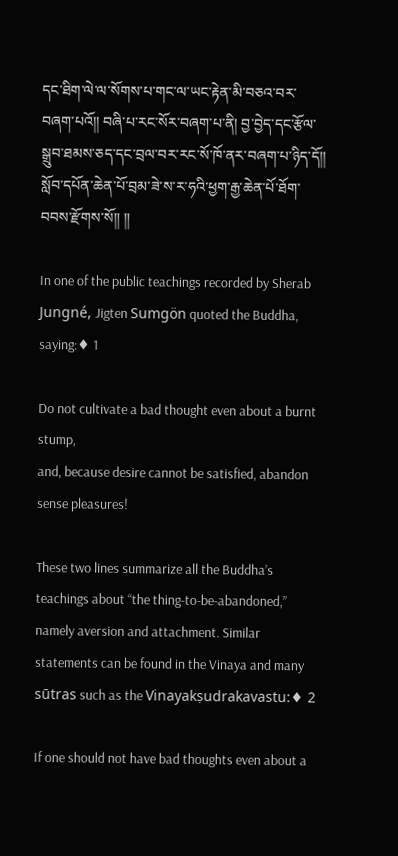དང་ཐིག་ལེ་ལ་སོགས་པ་གང་ལ་ཡང་རྟེན་མི་བཅའ་བར་བཞག་པའོ།། བཞི་པ་རང་སོར་བཞག་པ་ནི། བྱ་བྱེད་དང་རྩོལ་སྒྲུབ་ཐམས་ཅད་དང་བྲལ་བར་རང་སོ་ཁོ་ནར་བཞག་པ་ཉིད་དོ།། སློབ་དཔོན་ཆེན་པོ་བྲམ་ཟེ་ས་ར་ཧའི་ཕྱག་རྒྱ་ཆེན་པོ་ཐོག་བབས་རྫོགས་སོ༎ ༎

In one of the public teachings recorded by Sherab Jungné, Jigten Sumgön quoted the Buddha, saying:♦ 1

Do not cultivate a bad thought even about a burnt stump,
and, because desire cannot be satisfied, abandon sense pleasures!

These two lines summarize all the Buddha’s teachings about “the thing-to-be-abandoned,” namely aversion and attachment. Similar statements can be found in the Vinaya and many sūtras such as the Vinayakṣudrakavastu:♦ 2

If one should not have bad thoughts even about a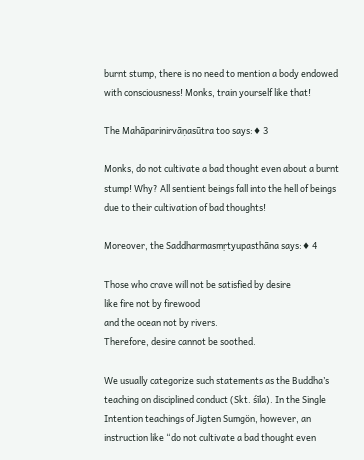burnt stump, there is no need to mention a body endowed with consciousness! Monks, train yourself like that!

The Mahāparinirvāṇasūtra too says:♦ 3

Monks, do not cultivate a bad thought even about a burnt stump! Why? All sentient beings fall into the hell of beings due to their cultivation of bad thoughts!

Moreover, the Saddharmasmṛtyupasthāna says:♦ 4

Those who crave will not be satisfied by desire
like fire not by firewood
and the ocean not by rivers.
Therefore, desire cannot be soothed.

We usually categorize such statements as the Buddha’s teaching on disciplined conduct (Skt. śīla). In the Single Intention teachings of Jigten Sumgön, however, an instruction like “do not cultivate a bad thought even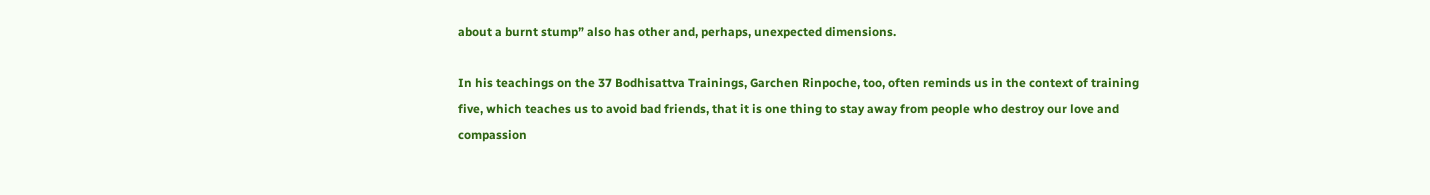about a burnt stump” also has other and, perhaps, unexpected dimensions.

In his teachings on the 37 Bodhisattva Trainings, Garchen Rinpoche, too, often reminds us in the context of training five, which teaches us to avoid bad friends, that it is one thing to stay away from people who destroy our love and compassion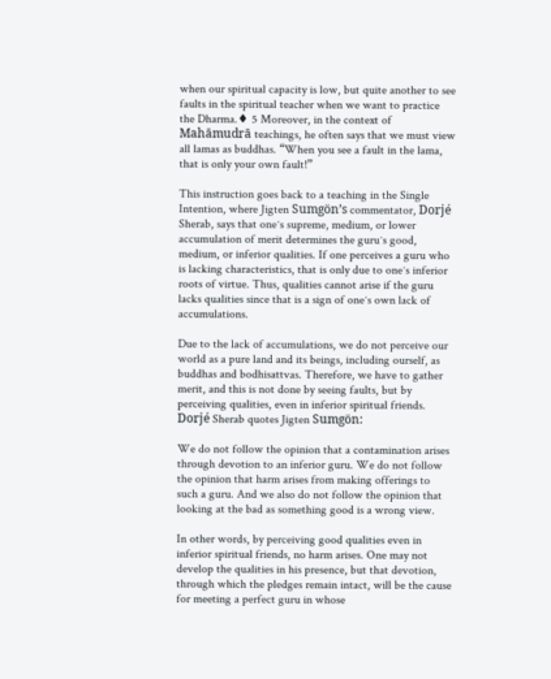when our spiritual capacity is low, but quite another to see faults in the spiritual teacher when we want to practice the Dharma.♦ 5 Moreover, in the context of Mahāmudrā teachings, he often says that we must view all lamas as buddhas. “When you see a fault in the lama, that is only your own fault!”

This instruction goes back to a teaching in the Single Intention, where Jigten Sumgön’s commentator, Dorjé Sherab, says that oneʼs supreme, medium, or lower accumulation of merit determines the guruʼs good, medium, or inferior qualities. If one perceives a guru who is lacking characteristics, that is only due to oneʼs inferior roots of virtue. Thus, qualities cannot arise if the guru lacks qualities since that is a sign of oneʼs own lack of accumulations.

Due to the lack of accumulations, we do not perceive our world as a pure land and its beings, including ourself, as buddhas and bodhisattvas. Therefore, we have to gather merit, and this is not done by seeing faults, but by perceiving qualities, even in inferior spiritual friends. Dorjé Sherab quotes Jigten Sumgön:

We do not follow the opinion that a contamination arises through devotion to an inferior guru. We do not follow the opinion that harm arises from making offerings to such a guru. And we also do not follow the opinion that looking at the bad as something good is a wrong view.

In other words, by perceiving good qualities even in inferior spiritual friends, no harm arises. One may not develop the qualities in his presence, but that devotion, through which the pledges remain intact, will be the cause for meeting a perfect guru in whose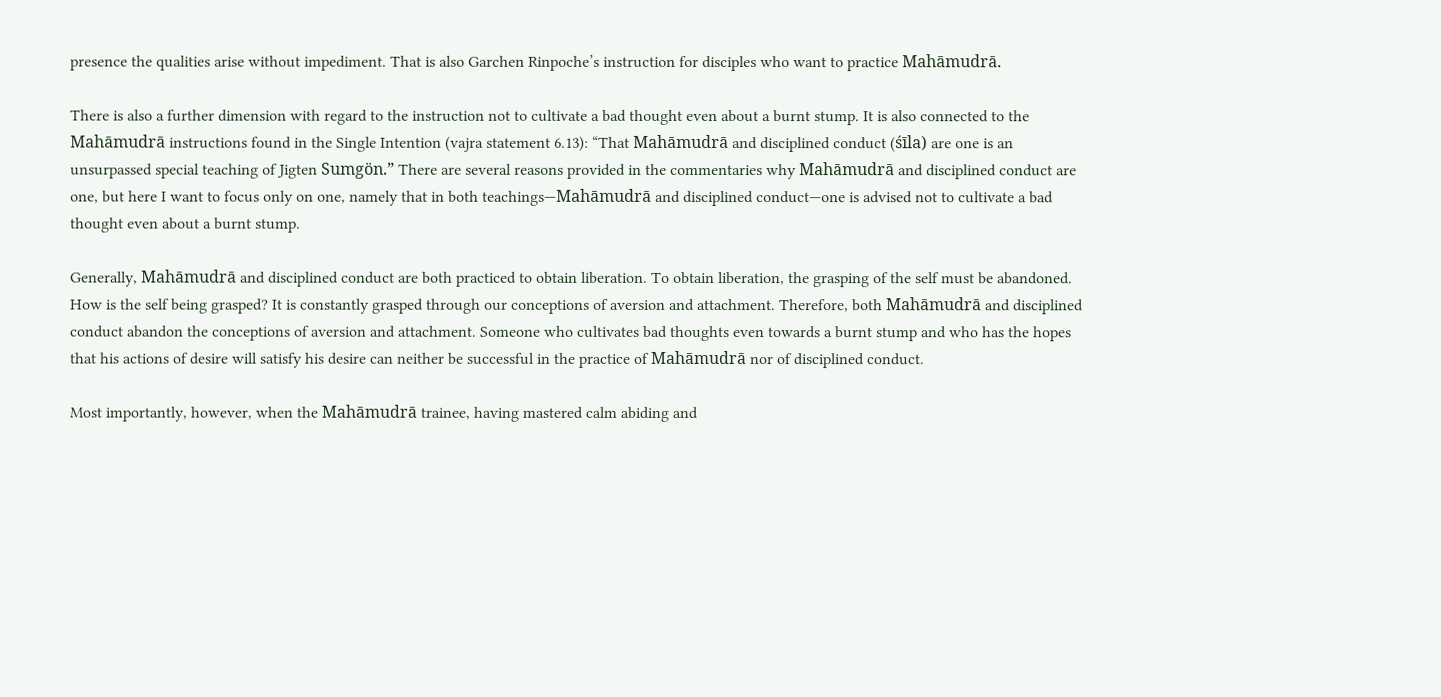presence the qualities arise without impediment. That is also Garchen Rinpoche’s instruction for disciples who want to practice Mahāmudrā.

There is also a further dimension with regard to the instruction not to cultivate a bad thought even about a burnt stump. It is also connected to the Mahāmudrā instructions found in the Single Intention (vajra statement 6.13): “That Mahāmudrā and disciplined conduct (śīla) are one is an unsurpassed special teaching of Jigten Sumgön.” There are several reasons provided in the commentaries why Mahāmudrā and disciplined conduct are one, but here I want to focus only on one, namely that in both teachings—Mahāmudrā and disciplined conduct—one is advised not to cultivate a bad thought even about a burnt stump.

Generally, Mahāmudrā and disciplined conduct are both practiced to obtain liberation. To obtain liberation, the grasping of the self must be abandoned. How is the self being grasped? It is constantly grasped through our conceptions of aversion and attachment. Therefore, both Mahāmudrā and disciplined conduct abandon the conceptions of aversion and attachment. Someone who cultivates bad thoughts even towards a burnt stump and who has the hopes that his actions of desire will satisfy his desire can neither be successful in the practice of Mahāmudrā nor of disciplined conduct.

Most importantly, however, when the Mahāmudrā trainee, having mastered calm abiding and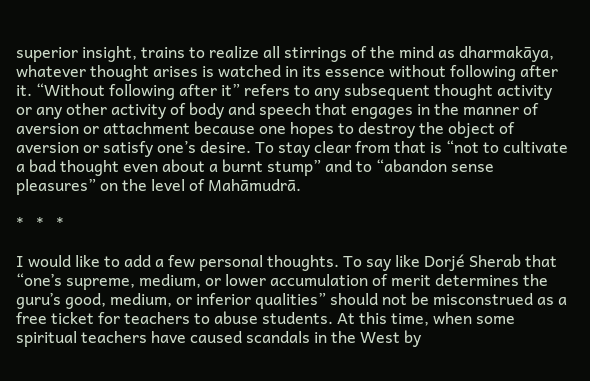superior insight, trains to realize all stirrings of the mind as dharmakāya, whatever thought arises is watched in its essence without following after it. “Without following after it” refers to any subsequent thought activity or any other activity of body and speech that engages in the manner of aversion or attachment because one hopes to destroy the object of aversion or satisfy one’s desire. To stay clear from that is “not to cultivate a bad thought even about a burnt stump” and to “abandon sense pleasures” on the level of Mahāmudrā.

*   *   *

I would like to add a few personal thoughts. To say like Dorjé Sherab that “oneʼs supreme, medium, or lower accumulation of merit determines the guruʼs good, medium, or inferior qualities” should not be misconstrued as a free ticket for teachers to abuse students. At this time, when some spiritual teachers have caused scandals in the West by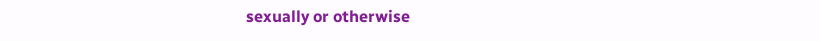sexually or otherwise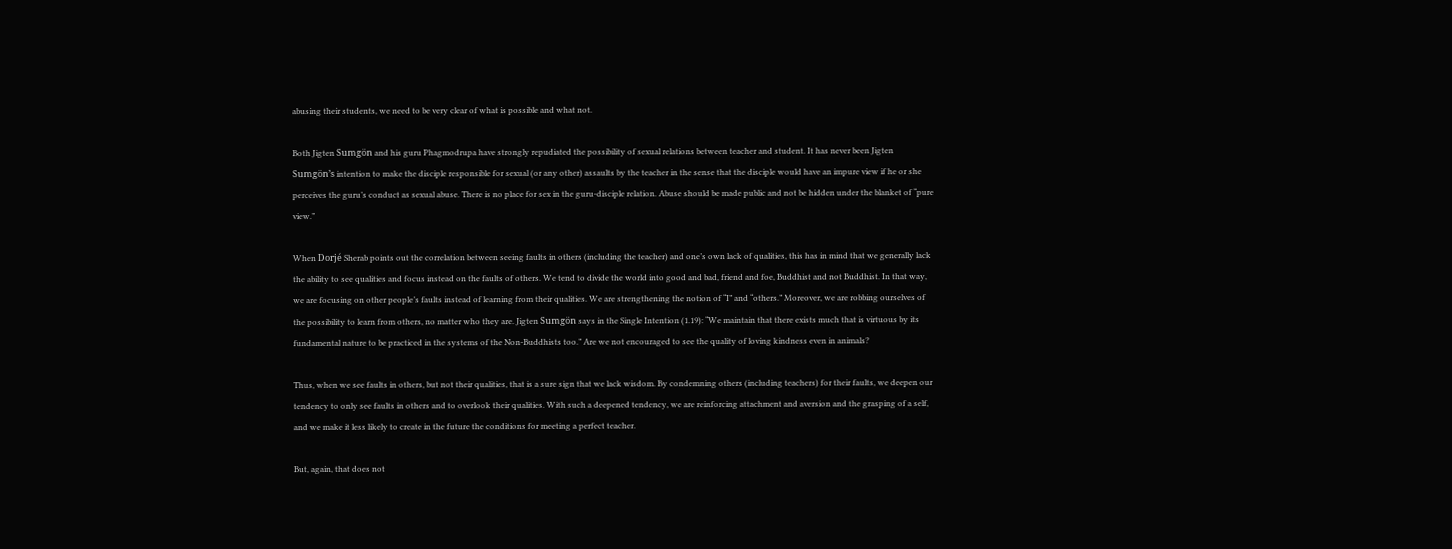abusing their students, we need to be very clear of what is possible and what not.

Both Jigten Sumgön and his guru Phagmodrupa have strongly repudiated the possibility of sexual relations between teacher and student. It has never been Jigten Sumgön’s intention to make the disciple responsible for sexual (or any other) assaults by the teacher in the sense that the disciple would have an impure view if he or she perceives the guru’s conduct as sexual abuse. There is no place for sex in the guru-disciple relation. Abuse should be made public and not be hidden under the blanket of “pure view.”

When Dorjé Sherab points out the correlation between seeing faults in others (including the teacher) and one’s own lack of qualities, this has in mind that we generally lack the ability to see qualities and focus instead on the faults of others. We tend to divide the world into good and bad, friend and foe, Buddhist and not Buddhist. In that way, we are focusing on other people’s faults instead of learning from their qualities. We are strengthening the notion of “I” and “others.” Moreover, we are robbing ourselves of the possibility to learn from others, no matter who they are. Jigten Sumgön says in the Single Intention (1.19): “We maintain that there exists much that is virtuous by its fundamental nature to be practiced in the systems of the Non-Buddhists too.” Are we not encouraged to see the quality of loving kindness even in animals?

Thus, when we see faults in others, but not their qualities, that is a sure sign that we lack wisdom. By condemning others (including teachers) for their faults, we deepen our tendency to only see faults in others and to overlook their qualities. With such a deepened tendency, we are reinforcing attachment and aversion and the grasping of a self, and we make it less likely to create in the future the conditions for meeting a perfect teacher.

But, again, that does not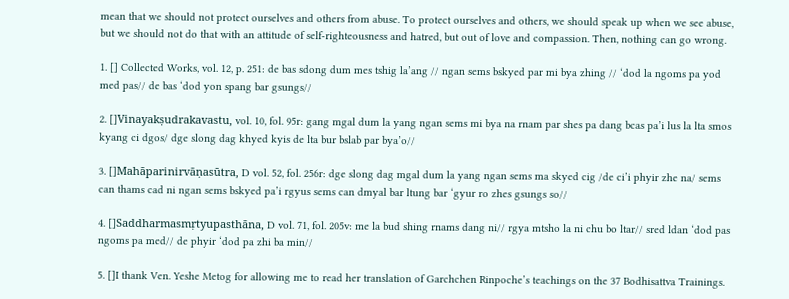mean that we should not protect ourselves and others from abuse. To protect ourselves and others, we should speak up when we see abuse, but we should not do that with an attitude of self-righteousness and hatred, but out of love and compassion. Then, nothing can go wrong.

1. [] Collected Works, vol. 12, p. 251: de bas sdong dum mes tshig la’ang // ngan sems bskyed par mi bya zhing // ‘dod la ngoms pa yod med pas// de bas ‘dod yon spang bar gsungs//

2. []Vinayakṣudrakavastu, vol. 10, fol. 95r: gang mgal dum la yang ngan sems mi bya na rnam par shes pa dang bcas pa’i lus la lta smos kyang ci dgos/ dge slong dag khyed kyis de lta bur bslab par bya’o//

3. []Mahāparinirvāṇasūtra, D vol. 52, fol. 256r: dge slong dag mgal dum la yang ngan sems ma skyed cig /de ci’i phyir zhe na/ sems can thams cad ni ngan sems bskyed pa’i rgyus sems can dmyal bar ltung bar ‘gyur ro zhes gsungs so//

4. []Saddharmasmṛtyupasthāna, D vol. 71, fol. 205v: me la bud shing rnams dang ni// rgya mtsho la ni chu bo ltar// sred ldan ‘dod pas ngoms pa med// de phyir ‘dod pa zhi ba min//

5. []I thank Ven. Yeshe Metog for allowing me to read her translation of Garchchen Rinpoche’s teachings on the 37 Bodhisattva Trainings.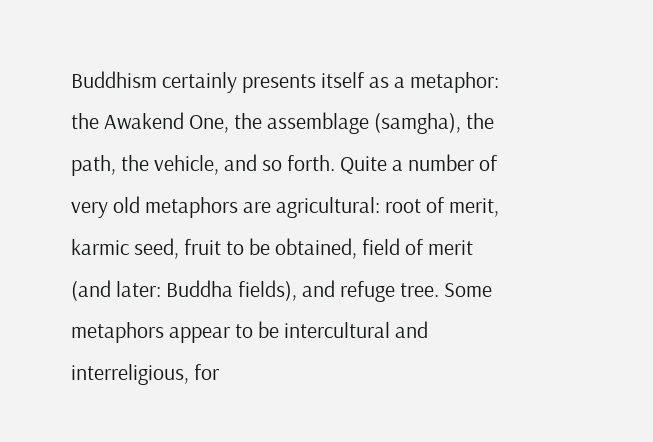Buddhism certainly presents itself as a metaphor: the Awakend One, the assemblage (samgha), the path, the vehicle, and so forth. Quite a number of very old metaphors are agricultural: root of merit, karmic seed, fruit to be obtained, field of merit (and later: Buddha fields), and refuge tree. Some metaphors appear to be intercultural and interreligious, for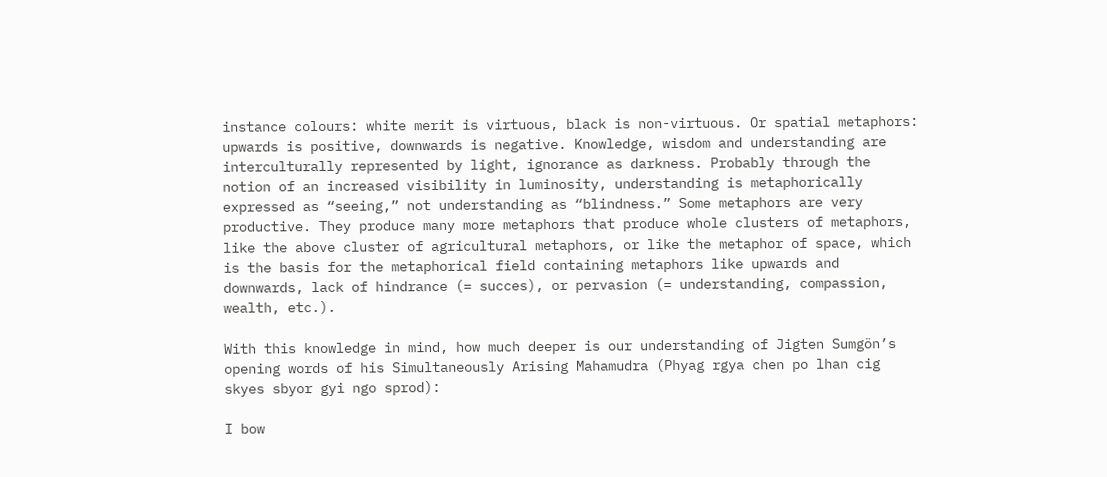instance colours: white merit is virtuous, black is non-virtuous. Or spatial metaphors: upwards is positive, downwards is negative. Knowledge, wisdom and understanding are interculturally represented by light, ignorance as darkness. Probably through the notion of an increased visibility in luminosity, understanding is metaphorically expressed as “seeing,” not understanding as “blindness.” Some metaphors are very productive. They produce many more metaphors that produce whole clusters of metaphors, like the above cluster of agricultural metaphors, or like the metaphor of space, which is the basis for the metaphorical field containing metaphors like upwards and downwards, lack of hindrance (= succes), or pervasion (= understanding, compassion, wealth, etc.).

With this knowledge in mind, how much deeper is our understanding of Jigten Sumgön’s opening words of his Simultaneously Arising Mahamudra (Phyag rgya chen po lhan cig skyes sbyor gyi ngo sprod):

I bow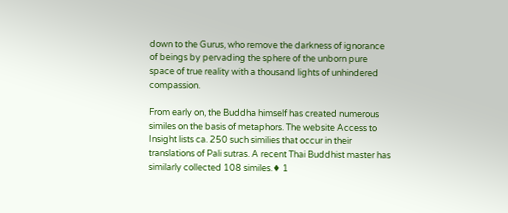down to the Gurus, who remove the darkness of ignorance of beings by pervading the sphere of the unborn pure space of true reality with a thousand lights of unhindered compassion.

From early on, the Buddha himself has created numerous similes on the basis of metaphors. The website Access to Insight lists ca. 250 such similies that occur in their translations of Pali sutras. A recent Thai Buddhist master has similarly collected 108 similes.♦ 1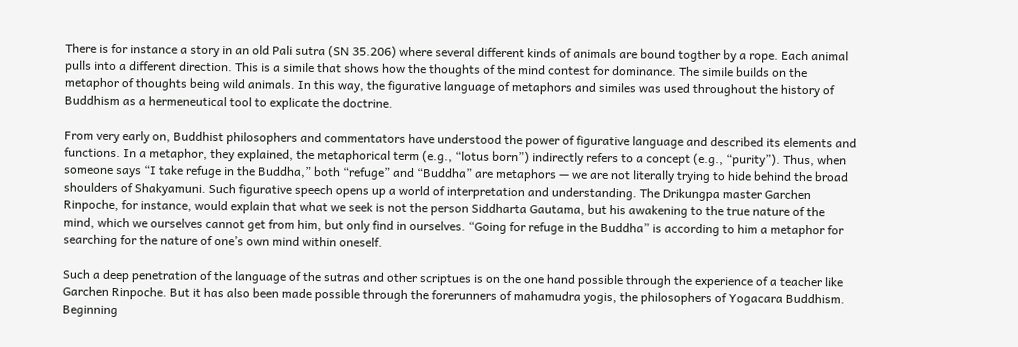There is for instance a story in an old Pali sutra (SN 35.206) where several different kinds of animals are bound togther by a rope. Each animal pulls into a different direction. This is a simile that shows how the thoughts of the mind contest for dominance. The simile builds on the metaphor of thoughts being wild animals. In this way, the figurative language of metaphors and similes was used throughout the history of Buddhism as a hermeneutical tool to explicate the doctrine.

From very early on, Buddhist philosophers and commentators have understood the power of figurative language and described its elements and functions. In a metaphor, they explained, the metaphorical term (e.g., “lotus born”) indirectly refers to a concept (e.g., “purity”). Thus, when someone says “I take refuge in the Buddha,” both “refuge” and “Buddha” are metaphors — we are not literally trying to hide behind the broad shoulders of Shakyamuni. Such figurative speech opens up a world of interpretation and understanding. The Drikungpa master Garchen Rinpoche, for instance, would explain that what we seek is not the person Siddharta Gautama, but his awakening to the true nature of the mind, which we ourselves cannot get from him, but only find in ourselves. “Going for refuge in the Buddha” is according to him a metaphor for searching for the nature of one’s own mind within oneself.

Such a deep penetration of the language of the sutras and other scriptues is on the one hand possible through the experience of a teacher like Garchen Rinpoche. But it has also been made possible through the forerunners of mahamudra yogis, the philosophers of Yogacara Buddhism. Beginning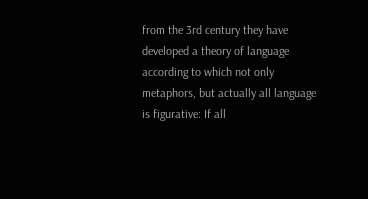from the 3rd century they have developed a theory of language according to which not only metaphors, but actually all language is figurative: If all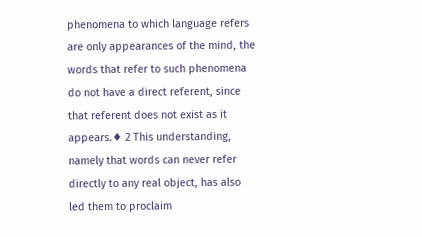phenomena to which language refers are only appearances of the mind, the words that refer to such phenomena do not have a direct referent, since that referent does not exist as it appears.♦ 2 This understanding, namely that words can never refer directly to any real object, has also led them to proclaim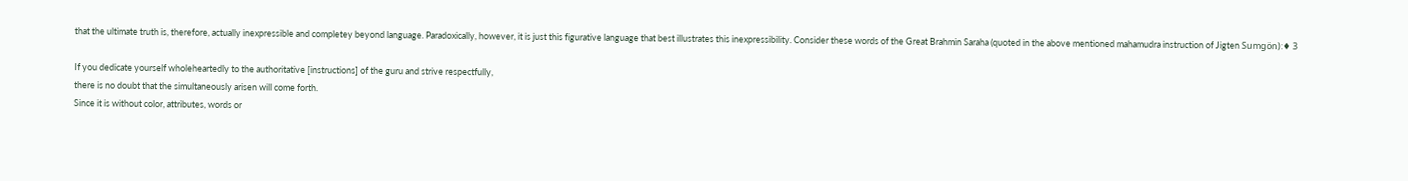that the ultimate truth is, therefore, actually inexpressible and completey beyond language. Paradoxically, however, it is just this figurative language that best illustrates this inexpressibility. Consider these words of the Great Brahmin Saraha (quoted in the above mentioned mahamudra instruction of Jigten Sumgön):♦ 3

If you dedicate yourself wholeheartedly to the authoritative [instructions] of the guru and strive respectfully,
there is no doubt that the simultaneously arisen will come forth.
Since it is without color, attributes, words or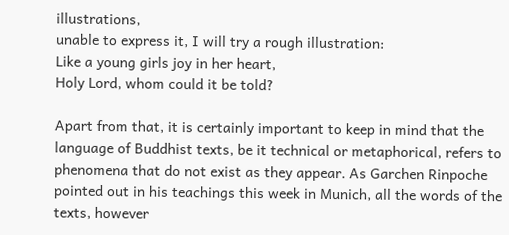illustrations,
unable to express it, I will try a rough illustration:
Like a young girls joy in her heart,
Holy Lord, whom could it be told?

Apart from that, it is certainly important to keep in mind that the language of Buddhist texts, be it technical or metaphorical, refers to phenomena that do not exist as they appear. As Garchen Rinpoche pointed out in his teachings this week in Munich, all the words of the texts, however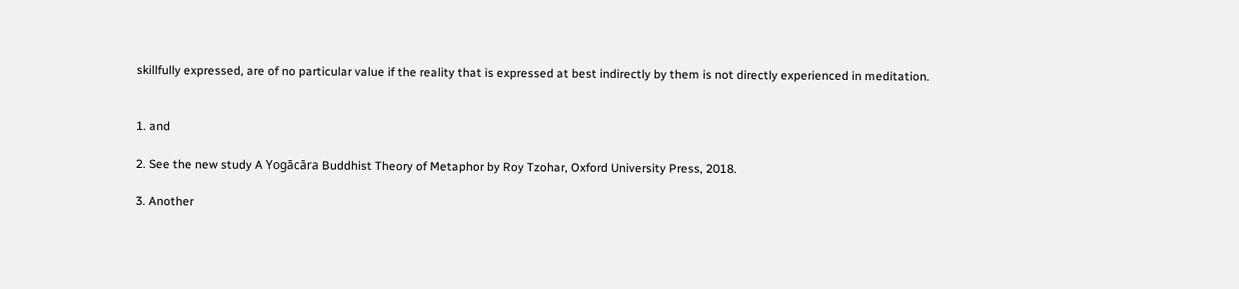skillfully expressed, are of no particular value if the reality that is expressed at best indirectly by them is not directly experienced in meditation.


1. and

2. See the new study A Yogācāra Buddhist Theory of Metaphor by Roy Tzohar, Oxford University Press, 2018.

3. Another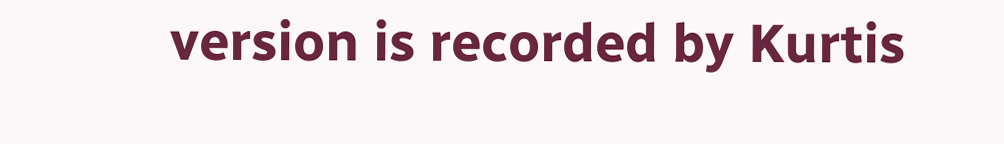version is recorded by Kurtis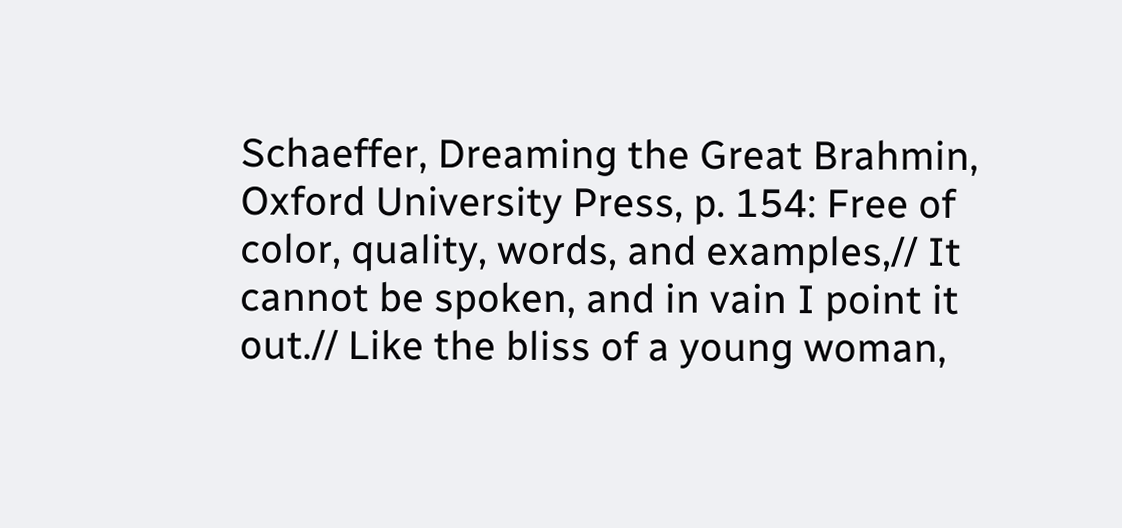Schaeffer, Dreaming the Great Brahmin, Oxford University Press, p. 154: Free of color, quality, words, and examples,// It cannot be spoken, and in vain I point it out.// Like the bliss of a young woman,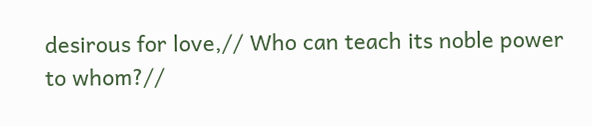desirous for love,// Who can teach its noble power to whom?//